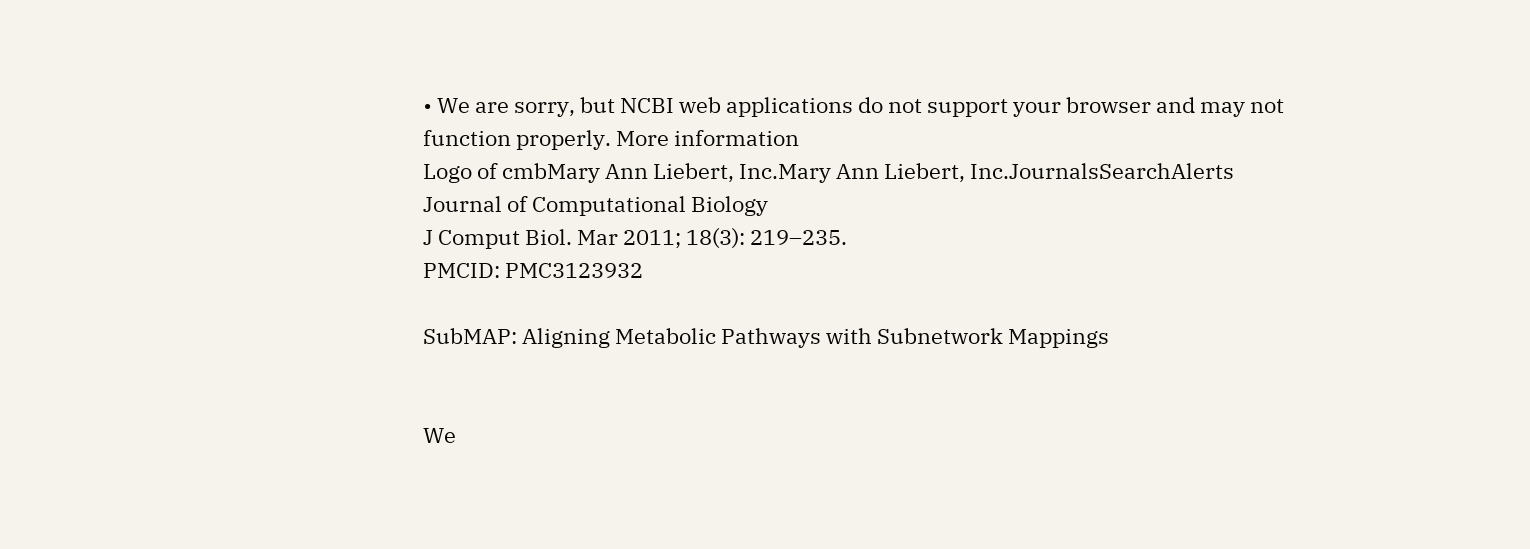• We are sorry, but NCBI web applications do not support your browser and may not function properly. More information
Logo of cmbMary Ann Liebert, Inc.Mary Ann Liebert, Inc.JournalsSearchAlerts
Journal of Computational Biology
J Comput Biol. Mar 2011; 18(3): 219–235.
PMCID: PMC3123932

SubMAP: Aligning Metabolic Pathways with Subnetwork Mappings


We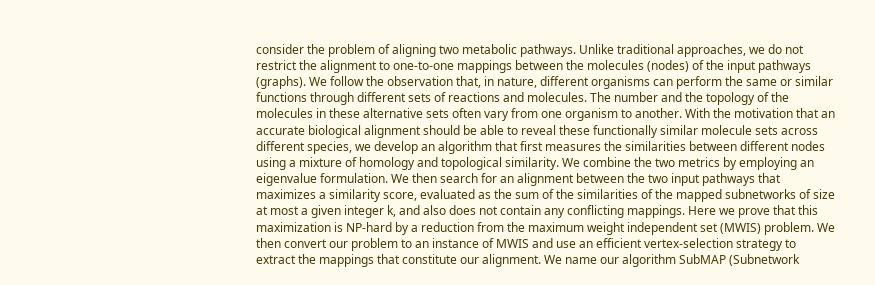consider the problem of aligning two metabolic pathways. Unlike traditional approaches, we do not restrict the alignment to one-to-one mappings between the molecules (nodes) of the input pathways (graphs). We follow the observation that, in nature, different organisms can perform the same or similar functions through different sets of reactions and molecules. The number and the topology of the molecules in these alternative sets often vary from one organism to another. With the motivation that an accurate biological alignment should be able to reveal these functionally similar molecule sets across different species, we develop an algorithm that first measures the similarities between different nodes using a mixture of homology and topological similarity. We combine the two metrics by employing an eigenvalue formulation. We then search for an alignment between the two input pathways that maximizes a similarity score, evaluated as the sum of the similarities of the mapped subnetworks of size at most a given integer k, and also does not contain any conflicting mappings. Here we prove that this maximization is NP-hard by a reduction from the maximum weight independent set (MWIS) problem. We then convert our problem to an instance of MWIS and use an efficient vertex-selection strategy to extract the mappings that constitute our alignment. We name our algorithm SubMAP (Subnetwork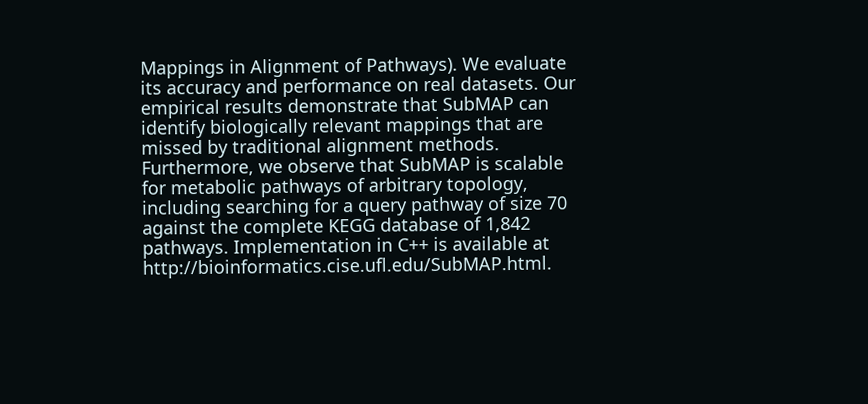Mappings in Alignment of Pathways). We evaluate its accuracy and performance on real datasets. Our empirical results demonstrate that SubMAP can identify biologically relevant mappings that are missed by traditional alignment methods. Furthermore, we observe that SubMAP is scalable for metabolic pathways of arbitrary topology, including searching for a query pathway of size 70 against the complete KEGG database of 1,842 pathways. Implementation in C++ is available at http://bioinformatics.cise.ufl.edu/SubMAP.html.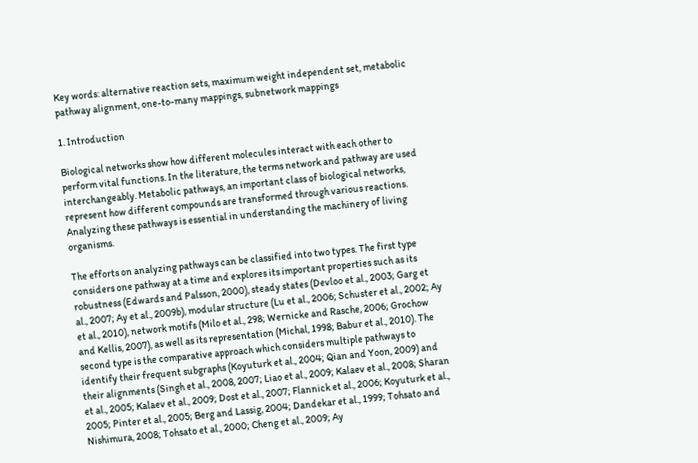Key words: alternative reaction sets, maximum weight independent set, metabolic pathway alignment, one-to-many mappings, subnetwork mappings

1. Introduction

Biological networks show how different molecules interact with each other to perform vital functions. In the literature, the terms network and pathway are used interchangeably. Metabolic pathways, an important class of biological networks, represent how different compounds are transformed through various reactions. Analyzing these pathways is essential in understanding the machinery of living organisms.

The efforts on analyzing pathways can be classified into two types. The first type considers one pathway at a time and explores its important properties such as its robustness (Edwards and Palsson, 2000), steady states (Devloo et al., 2003; Garg et al., 2007; Ay et al., 2009b), modular structure (Lu et al., 2006; Schuster et al., 2002; Ay et al., 2010), network motifs (Milo et al., 298; Wernicke and Rasche, 2006; Grochow and Kellis, 2007), as well as its representation (Michal, 1998; Babur et al., 2010). The second type is the comparative approach which considers multiple pathways to identify their frequent subgraphs (Koyuturk et al., 2004; Qian and Yoon, 2009) and their alignments (Singh et al., 2008, 2007; Liao et al., 2009; Kalaev et al., 2008; Sharan et al., 2005; Kalaev et al., 2009; Dost et al., 2007; Flannick et al., 2006; Koyuturk et al., 2005; Pinter et al., 2005; Berg and Lassig, 2004; Dandekar et al., 1999; Tohsato and Nishimura, 2008; Tohsato et al., 2000; Cheng et al., 2009; Ay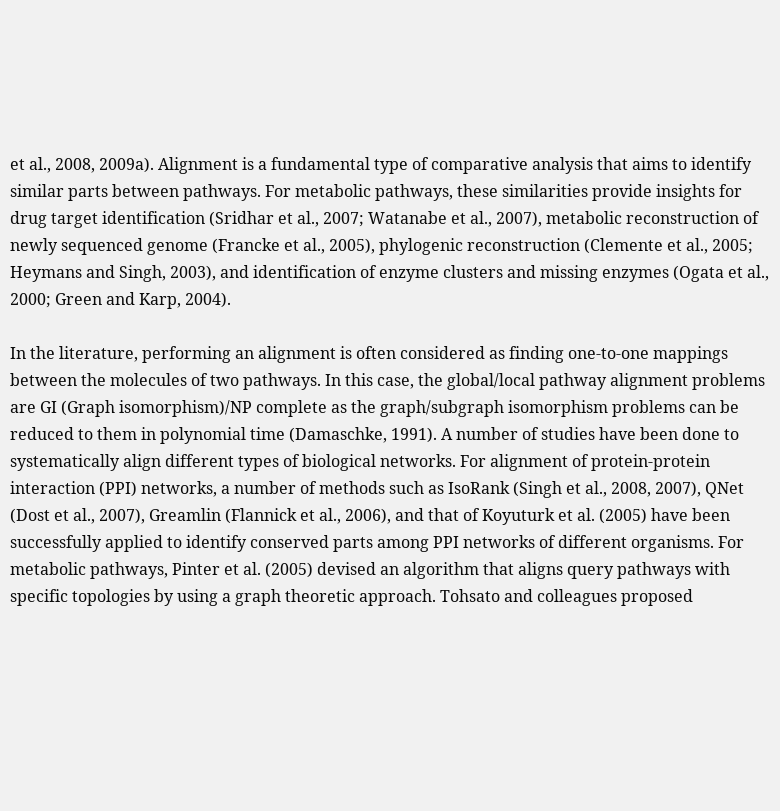et al., 2008, 2009a). Alignment is a fundamental type of comparative analysis that aims to identify similar parts between pathways. For metabolic pathways, these similarities provide insights for drug target identification (Sridhar et al., 2007; Watanabe et al., 2007), metabolic reconstruction of newly sequenced genome (Francke et al., 2005), phylogenic reconstruction (Clemente et al., 2005; Heymans and Singh, 2003), and identification of enzyme clusters and missing enzymes (Ogata et al., 2000; Green and Karp, 2004).

In the literature, performing an alignment is often considered as finding one-to-one mappings between the molecules of two pathways. In this case, the global/local pathway alignment problems are GI (Graph isomorphism)/NP complete as the graph/subgraph isomorphism problems can be reduced to them in polynomial time (Damaschke, 1991). A number of studies have been done to systematically align different types of biological networks. For alignment of protein-protein interaction (PPI) networks, a number of methods such as IsoRank (Singh et al., 2008, 2007), QNet (Dost et al., 2007), Greamlin (Flannick et al., 2006), and that of Koyuturk et al. (2005) have been successfully applied to identify conserved parts among PPI networks of different organisms. For metabolic pathways, Pinter et al. (2005) devised an algorithm that aligns query pathways with specific topologies by using a graph theoretic approach. Tohsato and colleagues proposed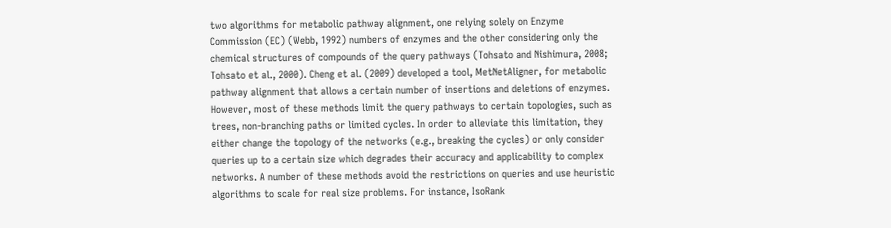two algorithms for metabolic pathway alignment, one relying solely on Enzyme Commission (EC) (Webb, 1992) numbers of enzymes and the other considering only the chemical structures of compounds of the query pathways (Tohsato and Nishimura, 2008; Tohsato et al., 2000). Cheng et al. (2009) developed a tool, MetNetAligner, for metabolic pathway alignment that allows a certain number of insertions and deletions of enzymes. However, most of these methods limit the query pathways to certain topologies, such as trees, non-branching paths or limited cycles. In order to alleviate this limitation, they either change the topology of the networks (e.g., breaking the cycles) or only consider queries up to a certain size which degrades their accuracy and applicability to complex networks. A number of these methods avoid the restrictions on queries and use heuristic algorithms to scale for real size problems. For instance, IsoRank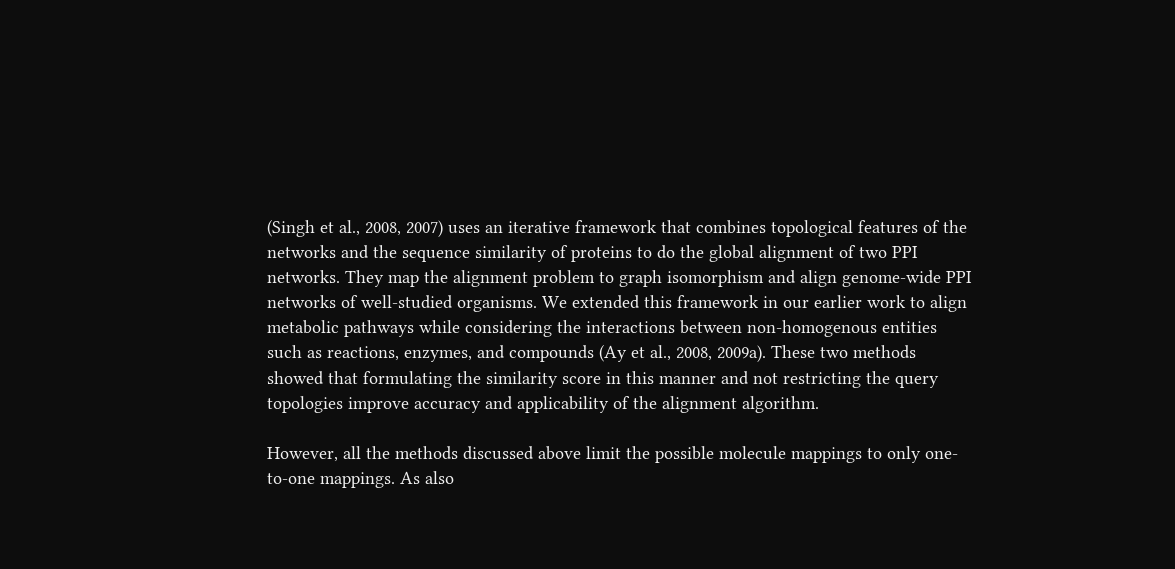(Singh et al., 2008, 2007) uses an iterative framework that combines topological features of the networks and the sequence similarity of proteins to do the global alignment of two PPI networks. They map the alignment problem to graph isomorphism and align genome-wide PPI networks of well-studied organisms. We extended this framework in our earlier work to align metabolic pathways while considering the interactions between non-homogenous entities such as reactions, enzymes, and compounds (Ay et al., 2008, 2009a). These two methods showed that formulating the similarity score in this manner and not restricting the query topologies improve accuracy and applicability of the alignment algorithm.

However, all the methods discussed above limit the possible molecule mappings to only one-to-one mappings. As also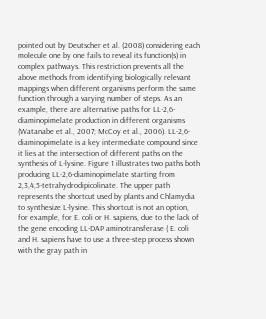pointed out by Deutscher et al. (2008) considering each molecule one by one fails to reveal its function(s) in complex pathways. This restriction prevents all the above methods from identifying biologically relevant mappings when different organisms perform the same function through a varying number of steps. As an example, there are alternative paths for LL-2,6-diaminopimelate production in different organisms (Watanabe et al., 2007; McCoy et al., 2006). LL-2,6-diaminopimelate is a key intermediate compound since it lies at the intersection of different paths on the synthesis of L-lysine. Figure 1 illustrates two paths both producing LL-2,6-diaminopimelate starting from 2,3,4,5-tetrahydrodipicolinate. The upper path represents the shortcut used by plants and Chlamydia to synthesize L-lysine. This shortcut is not an option, for example, for E. coli or H. sapiens, due to the lack of the gene encoding LL-DAP aminotransferase ( E. coli and H. sapiens have to use a three-step process shown with the gray path in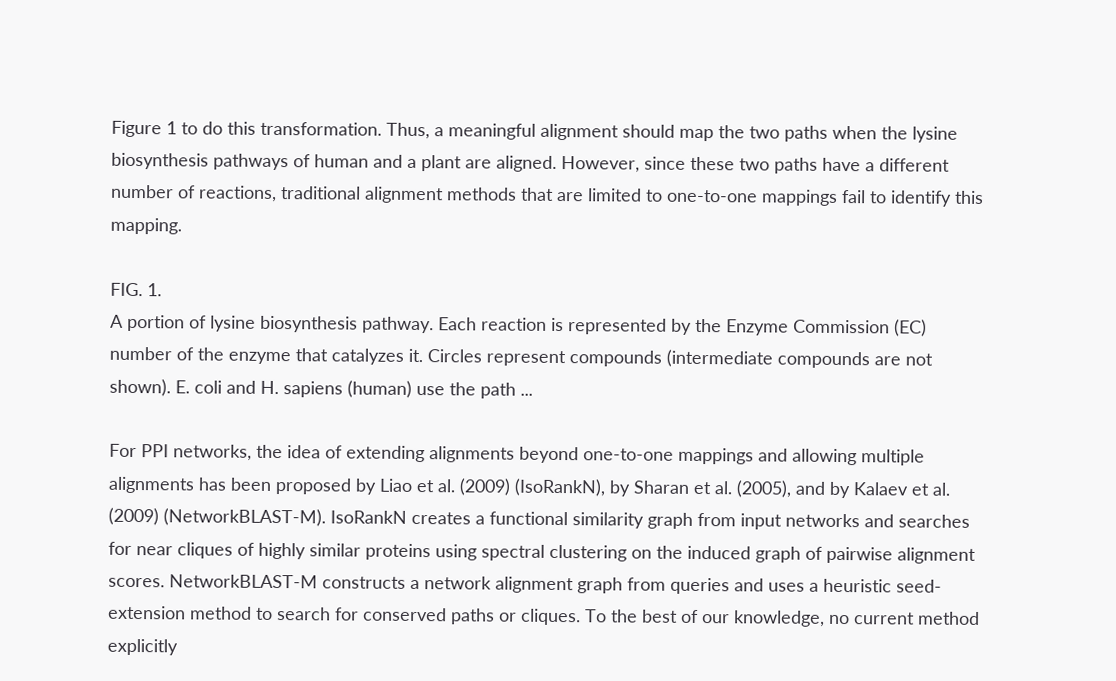Figure 1 to do this transformation. Thus, a meaningful alignment should map the two paths when the lysine biosynthesis pathways of human and a plant are aligned. However, since these two paths have a different number of reactions, traditional alignment methods that are limited to one-to-one mappings fail to identify this mapping.

FIG. 1.
A portion of lysine biosynthesis pathway. Each reaction is represented by the Enzyme Commission (EC) number of the enzyme that catalyzes it. Circles represent compounds (intermediate compounds are not shown). E. coli and H. sapiens (human) use the path ...

For PPI networks, the idea of extending alignments beyond one-to-one mappings and allowing multiple alignments has been proposed by Liao et al. (2009) (IsoRankN), by Sharan et al. (2005), and by Kalaev et al. (2009) (NetworkBLAST-M). IsoRankN creates a functional similarity graph from input networks and searches for near cliques of highly similar proteins using spectral clustering on the induced graph of pairwise alignment scores. NetworkBLAST-M constructs a network alignment graph from queries and uses a heuristic seed-extension method to search for conserved paths or cliques. To the best of our knowledge, no current method explicitly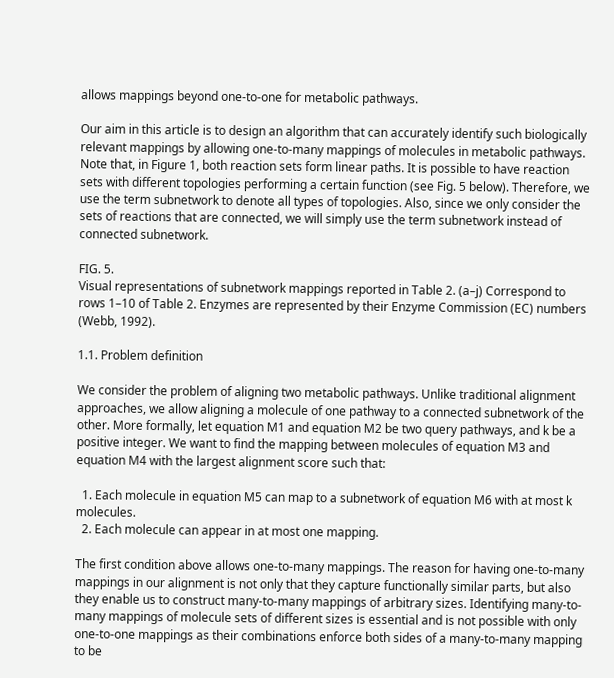allows mappings beyond one-to-one for metabolic pathways.

Our aim in this article is to design an algorithm that can accurately identify such biologically relevant mappings by allowing one-to-many mappings of molecules in metabolic pathways. Note that, in Figure 1, both reaction sets form linear paths. It is possible to have reaction sets with different topologies performing a certain function (see Fig. 5 below). Therefore, we use the term subnetwork to denote all types of topologies. Also, since we only consider the sets of reactions that are connected, we will simply use the term subnetwork instead of connected subnetwork.

FIG. 5.
Visual representations of subnetwork mappings reported in Table 2. (a–j) Correspond to rows 1–10 of Table 2. Enzymes are represented by their Enzyme Commission (EC) numbers (Webb, 1992).

1.1. Problem definition

We consider the problem of aligning two metabolic pathways. Unlike traditional alignment approaches, we allow aligning a molecule of one pathway to a connected subnetwork of the other. More formally, let equation M1 and equation M2 be two query pathways, and k be a positive integer. We want to find the mapping between molecules of equation M3 and equation M4 with the largest alignment score such that:

  1. Each molecule in equation M5 can map to a subnetwork of equation M6 with at most k molecules.
  2. Each molecule can appear in at most one mapping.

The first condition above allows one-to-many mappings. The reason for having one-to-many mappings in our alignment is not only that they capture functionally similar parts, but also they enable us to construct many-to-many mappings of arbitrary sizes. Identifying many-to-many mappings of molecule sets of different sizes is essential and is not possible with only one-to-one mappings as their combinations enforce both sides of a many-to-many mapping to be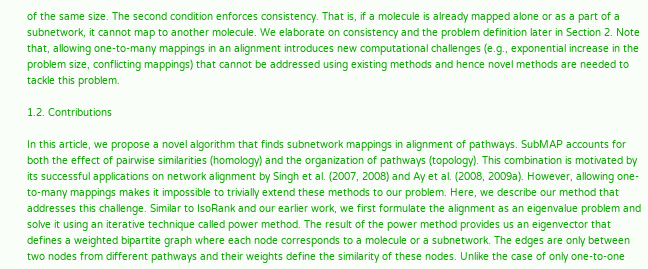of the same size. The second condition enforces consistency. That is, if a molecule is already mapped alone or as a part of a subnetwork, it cannot map to another molecule. We elaborate on consistency and the problem definition later in Section 2. Note that, allowing one-to-many mappings in an alignment introduces new computational challenges (e.g., exponential increase in the problem size, conflicting mappings) that cannot be addressed using existing methods and hence novel methods are needed to tackle this problem.

1.2. Contributions

In this article, we propose a novel algorithm that finds subnetwork mappings in alignment of pathways. SubMAP accounts for both the effect of pairwise similarities (homology) and the organization of pathways (topology). This combination is motivated by its successful applications on network alignment by Singh et al. (2007, 2008) and Ay et al. (2008, 2009a). However, allowing one-to-many mappings makes it impossible to trivially extend these methods to our problem. Here, we describe our method that addresses this challenge. Similar to IsoRank and our earlier work, we first formulate the alignment as an eigenvalue problem and solve it using an iterative technique called power method. The result of the power method provides us an eigenvector that defines a weighted bipartite graph where each node corresponds to a molecule or a subnetwork. The edges are only between two nodes from different pathways and their weights define the similarity of these nodes. Unlike the case of only one-to-one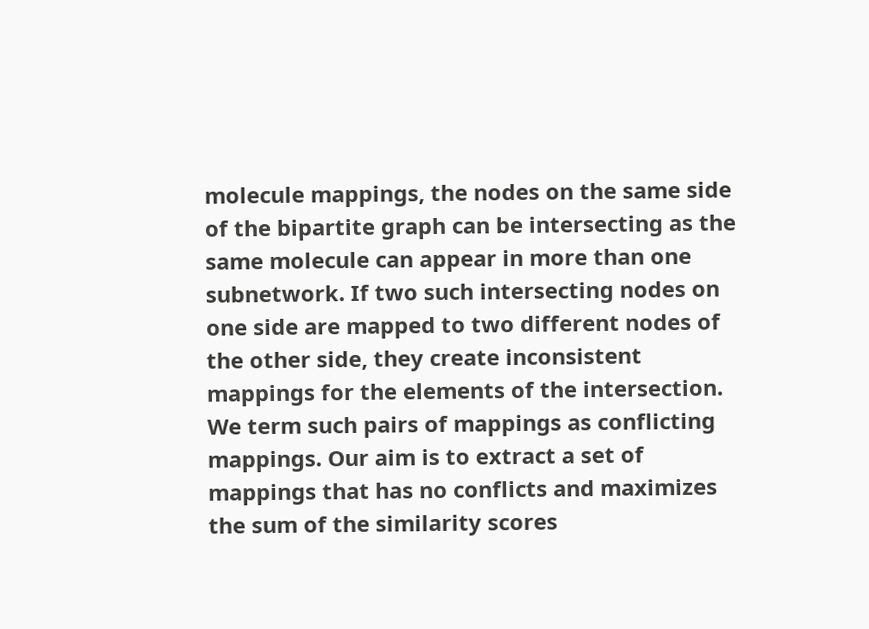molecule mappings, the nodes on the same side of the bipartite graph can be intersecting as the same molecule can appear in more than one subnetwork. If two such intersecting nodes on one side are mapped to two different nodes of the other side, they create inconsistent mappings for the elements of the intersection. We term such pairs of mappings as conflicting mappings. Our aim is to extract a set of mappings that has no conflicts and maximizes the sum of the similarity scores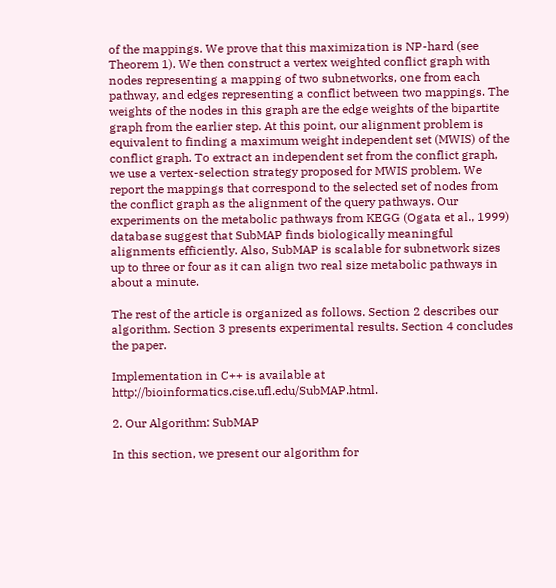of the mappings. We prove that this maximization is NP-hard (see Theorem 1). We then construct a vertex weighted conflict graph with nodes representing a mapping of two subnetworks, one from each pathway, and edges representing a conflict between two mappings. The weights of the nodes in this graph are the edge weights of the bipartite graph from the earlier step. At this point, our alignment problem is equivalent to finding a maximum weight independent set (MWIS) of the conflict graph. To extract an independent set from the conflict graph, we use a vertex-selection strategy proposed for MWIS problem. We report the mappings that correspond to the selected set of nodes from the conflict graph as the alignment of the query pathways. Our experiments on the metabolic pathways from KEGG (Ogata et al., 1999) database suggest that SubMAP finds biologically meaningful alignments efficiently. Also, SubMAP is scalable for subnetwork sizes up to three or four as it can align two real size metabolic pathways in about a minute.

The rest of the article is organized as follows. Section 2 describes our algorithm. Section 3 presents experimental results. Section 4 concludes the paper.

Implementation in C++ is available at http://bioinformatics.cise.ufl.edu/SubMAP.html.

2. Our Algorithm: SubMAP

In this section, we present our algorithm for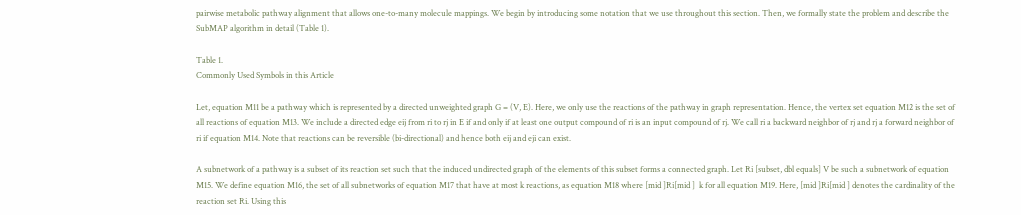pairwise metabolic pathway alignment that allows one-to-many molecule mappings. We begin by introducing some notation that we use throughout this section. Then, we formally state the problem and describe the SubMAP algorithm in detail (Table 1).

Table 1.
Commonly Used Symbols in this Article

Let, equation M11 be a pathway which is represented by a directed unweighted graph G = (V, E). Here, we only use the reactions of the pathway in graph representation. Hence, the vertex set equation M12 is the set of all reactions of equation M13. We include a directed edge eij from ri to rj in E if and only if at least one output compound of ri is an input compound of rj. We call ri a backward neighbor of rj and rj a forward neighbor of ri if equation M14. Note that reactions can be reversible (bi-directional) and hence both eij and eji can exist.

A subnetwork of a pathway is a subset of its reaction set such that the induced undirected graph of the elements of this subset forms a connected graph. Let Ri [subset, dbl equals] V be such a subnetwork of equation M15. We define equation M16, the set of all subnetworks of equation M17 that have at most k reactions, as equation M18 where [mid ]Ri[mid ]  k for all equation M19. Here, [mid ]Ri[mid ] denotes the cardinality of the reaction set Ri. Using this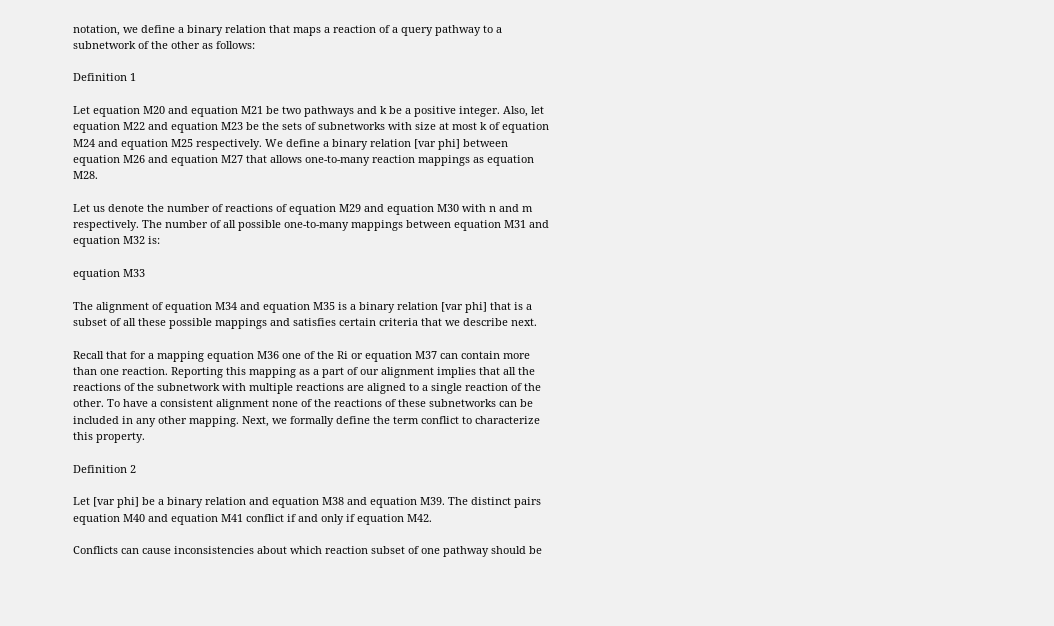notation, we define a binary relation that maps a reaction of a query pathway to a subnetwork of the other as follows:

Definition 1

Let equation M20 and equation M21 be two pathways and k be a positive integer. Also, let equation M22 and equation M23 be the sets of subnetworks with size at most k of equation M24 and equation M25 respectively. We define a binary relation [var phi] between equation M26 and equation M27 that allows one-to-many reaction mappings as equation M28.

Let us denote the number of reactions of equation M29 and equation M30 with n and m respectively. The number of all possible one-to-many mappings between equation M31 and equation M32 is:

equation M33

The alignment of equation M34 and equation M35 is a binary relation [var phi] that is a subset of all these possible mappings and satisfies certain criteria that we describe next.

Recall that for a mapping equation M36 one of the Ri or equation M37 can contain more than one reaction. Reporting this mapping as a part of our alignment implies that all the reactions of the subnetwork with multiple reactions are aligned to a single reaction of the other. To have a consistent alignment none of the reactions of these subnetworks can be included in any other mapping. Next, we formally define the term conflict to characterize this property.

Definition 2

Let [var phi] be a binary relation and equation M38 and equation M39. The distinct pairs equation M40 and equation M41 conflict if and only if equation M42.

Conflicts can cause inconsistencies about which reaction subset of one pathway should be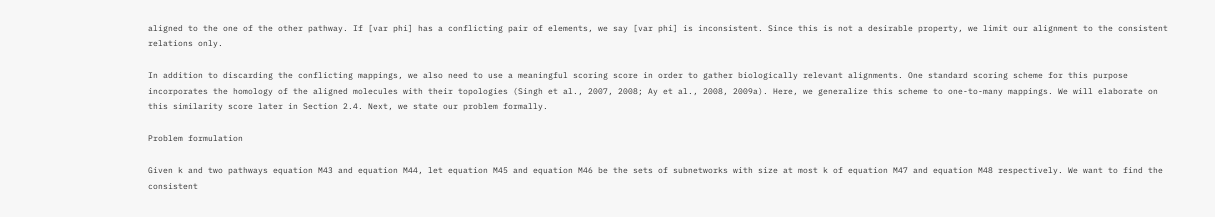aligned to the one of the other pathway. If [var phi] has a conflicting pair of elements, we say [var phi] is inconsistent. Since this is not a desirable property, we limit our alignment to the consistent relations only.

In addition to discarding the conflicting mappings, we also need to use a meaningful scoring score in order to gather biologically relevant alignments. One standard scoring scheme for this purpose incorporates the homology of the aligned molecules with their topologies (Singh et al., 2007, 2008; Ay et al., 2008, 2009a). Here, we generalize this scheme to one-to-many mappings. We will elaborate on this similarity score later in Section 2.4. Next, we state our problem formally.

Problem formulation

Given k and two pathways equation M43 and equation M44, let equation M45 and equation M46 be the sets of subnetworks with size at most k of equation M47 and equation M48 respectively. We want to find the consistent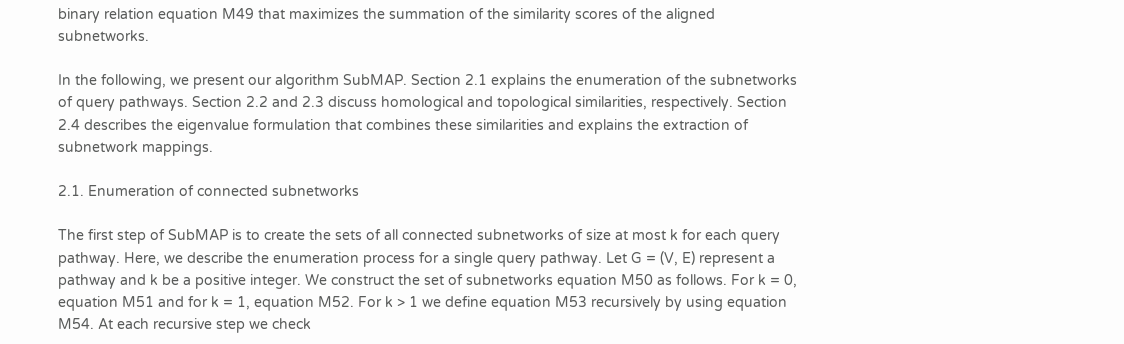binary relation equation M49 that maximizes the summation of the similarity scores of the aligned subnetworks.

In the following, we present our algorithm SubMAP. Section 2.1 explains the enumeration of the subnetworks of query pathways. Section 2.2 and 2.3 discuss homological and topological similarities, respectively. Section 2.4 describes the eigenvalue formulation that combines these similarities and explains the extraction of subnetwork mappings.

2.1. Enumeration of connected subnetworks

The first step of SubMAP is to create the sets of all connected subnetworks of size at most k for each query pathway. Here, we describe the enumeration process for a single query pathway. Let G = (V, E) represent a pathway and k be a positive integer. We construct the set of subnetworks equation M50 as follows. For k = 0, equation M51 and for k = 1, equation M52. For k > 1 we define equation M53 recursively by using equation M54. At each recursive step we check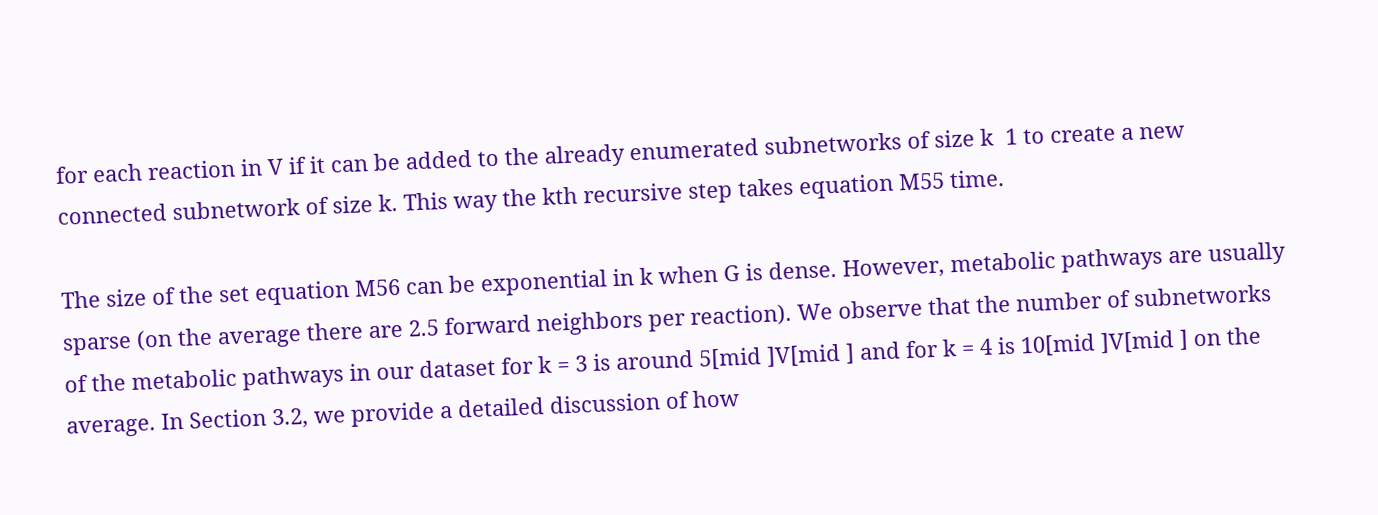for each reaction in V if it can be added to the already enumerated subnetworks of size k  1 to create a new connected subnetwork of size k. This way the kth recursive step takes equation M55 time.

The size of the set equation M56 can be exponential in k when G is dense. However, metabolic pathways are usually sparse (on the average there are 2.5 forward neighbors per reaction). We observe that the number of subnetworks of the metabolic pathways in our dataset for k = 3 is around 5[mid ]V[mid ] and for k = 4 is 10[mid ]V[mid ] on the average. In Section 3.2, we provide a detailed discussion of how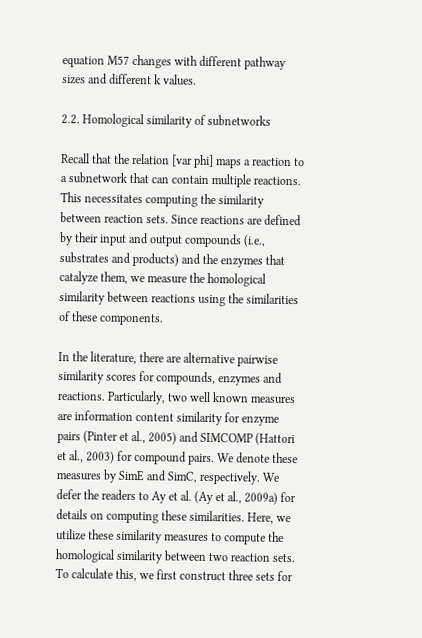equation M57 changes with different pathway sizes and different k values.

2.2. Homological similarity of subnetworks

Recall that the relation [var phi] maps a reaction to a subnetwork that can contain multiple reactions. This necessitates computing the similarity between reaction sets. Since reactions are defined by their input and output compounds (i.e., substrates and products) and the enzymes that catalyze them, we measure the homological similarity between reactions using the similarities of these components.

In the literature, there are alternative pairwise similarity scores for compounds, enzymes and reactions. Particularly, two well known measures are information content similarity for enzyme pairs (Pinter et al., 2005) and SIMCOMP (Hattori et al., 2003) for compound pairs. We denote these measures by SimE and SimC, respectively. We defer the readers to Ay et al. (Ay et al., 2009a) for details on computing these similarities. Here, we utilize these similarity measures to compute the homological similarity between two reaction sets. To calculate this, we first construct three sets for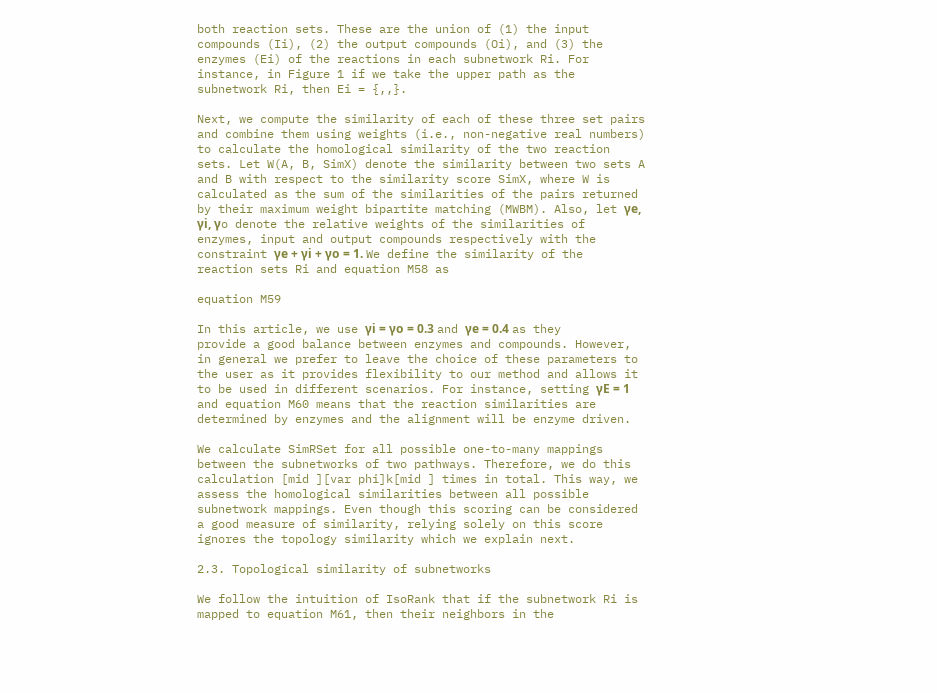both reaction sets. These are the union of (1) the input compounds (Ii), (2) the output compounds (Oi), and (3) the enzymes (Ei) of the reactions in each subnetwork Ri. For instance, in Figure 1 if we take the upper path as the subnetwork Ri, then Ei = {,,}.

Next, we compute the similarity of each of these three set pairs and combine them using weights (i.e., non-negative real numbers) to calculate the homological similarity of the two reaction sets. Let W(A, B, SimX) denote the similarity between two sets A and B with respect to the similarity score SimX, where W is calculated as the sum of the similarities of the pairs returned by their maximum weight bipartite matching (MWBM). Also, let γe, γi, γo denote the relative weights of the similarities of enzymes, input and output compounds respectively with the constraint γe + γi + γo = 1. We define the similarity of the reaction sets Ri and equation M58 as

equation M59

In this article, we use γi = γo = 0.3 and γe = 0.4 as they provide a good balance between enzymes and compounds. However, in general we prefer to leave the choice of these parameters to the user as it provides flexibility to our method and allows it to be used in different scenarios. For instance, setting γE = 1 and equation M60 means that the reaction similarities are determined by enzymes and the alignment will be enzyme driven.

We calculate SimRSet for all possible one-to-many mappings between the subnetworks of two pathways. Therefore, we do this calculation [mid ][var phi]k[mid ] times in total. This way, we assess the homological similarities between all possible subnetwork mappings. Even though this scoring can be considered a good measure of similarity, relying solely on this score ignores the topology similarity which we explain next.

2.3. Topological similarity of subnetworks

We follow the intuition of IsoRank that if the subnetwork Ri is mapped to equation M61, then their neighbors in the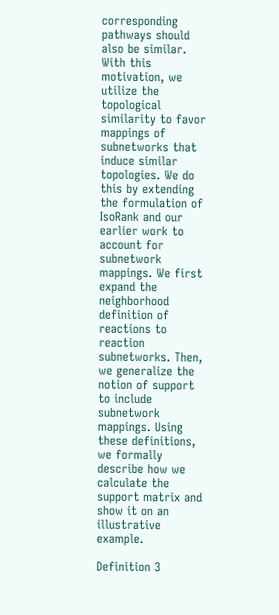corresponding pathways should also be similar. With this motivation, we utilize the topological similarity to favor mappings of subnetworks that induce similar topologies. We do this by extending the formulation of IsoRank and our earlier work to account for subnetwork mappings. We first expand the neighborhood definition of reactions to reaction subnetworks. Then, we generalize the notion of support to include subnetwork mappings. Using these definitions, we formally describe how we calculate the support matrix and show it on an illustrative example.

Definition 3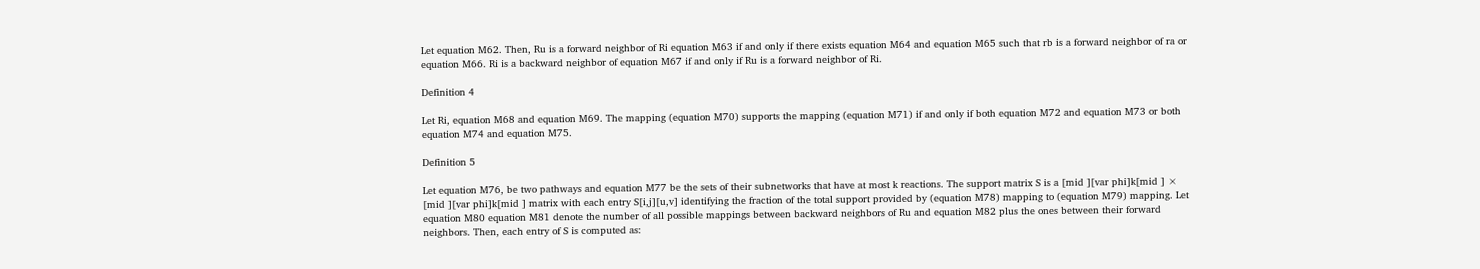Let equation M62. Then, Ru is a forward neighbor of Ri equation M63 if and only if there exists equation M64 and equation M65 such that rb is a forward neighbor of ra or equation M66. Ri is a backward neighbor of equation M67 if and only if Ru is a forward neighbor of Ri.

Definition 4

Let Ri, equation M68 and equation M69. The mapping (equation M70) supports the mapping (equation M71) if and only if both equation M72 and equation M73 or both equation M74 and equation M75.

Definition 5

Let equation M76, be two pathways and equation M77 be the sets of their subnetworks that have at most k reactions. The support matrix S is a [mid ][var phi]k[mid ] × [mid ][var phi]k[mid ] matrix with each entry S[i,j][u,v] identifying the fraction of the total support provided by (equation M78) mapping to (equation M79) mapping. Let equation M80 equation M81 denote the number of all possible mappings between backward neighbors of Ru and equation M82 plus the ones between their forward neighbors. Then, each entry of S is computed as: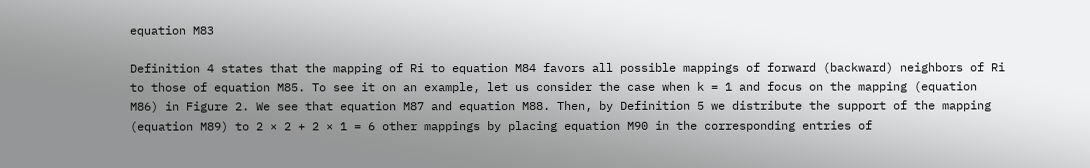equation M83

Definition 4 states that the mapping of Ri to equation M84 favors all possible mappings of forward (backward) neighbors of Ri to those of equation M85. To see it on an example, let us consider the case when k = 1 and focus on the mapping (equation M86) in Figure 2. We see that equation M87 and equation M88. Then, by Definition 5 we distribute the support of the mapping (equation M89) to 2 × 2 + 2 × 1 = 6 other mappings by placing equation M90 in the corresponding entries of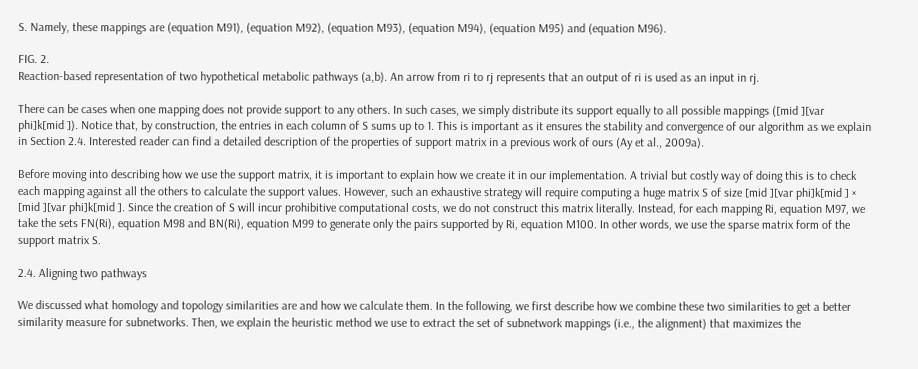S. Namely, these mappings are (equation M91), (equation M92), (equation M93), (equation M94), (equation M95) and (equation M96).

FIG. 2.
Reaction-based representation of two hypothetical metabolic pathways (a,b). An arrow from ri to rj represents that an output of ri is used as an input in rj.

There can be cases when one mapping does not provide support to any others. In such cases, we simply distribute its support equally to all possible mappings ([mid ][var phi]k[mid ]). Notice that, by construction, the entries in each column of S sums up to 1. This is important as it ensures the stability and convergence of our algorithm as we explain in Section 2.4. Interested reader can find a detailed description of the properties of support matrix in a previous work of ours (Ay et al., 2009a).

Before moving into describing how we use the support matrix, it is important to explain how we create it in our implementation. A trivial but costly way of doing this is to check each mapping against all the others to calculate the support values. However, such an exhaustive strategy will require computing a huge matrix S of size [mid ][var phi]k[mid ] × [mid ][var phi]k[mid ]. Since the creation of S will incur prohibitive computational costs, we do not construct this matrix literally. Instead, for each mapping Ri, equation M97, we take the sets FN(Ri), equation M98 and BN(Ri), equation M99 to generate only the pairs supported by Ri, equation M100. In other words, we use the sparse matrix form of the support matrix S.

2.4. Aligning two pathways

We discussed what homology and topology similarities are and how we calculate them. In the following, we first describe how we combine these two similarities to get a better similarity measure for subnetworks. Then, we explain the heuristic method we use to extract the set of subnetwork mappings (i.e., the alignment) that maximizes the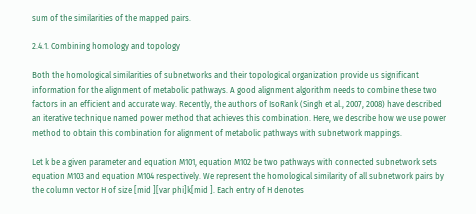sum of the similarities of the mapped pairs.

2.4.1. Combining homology and topology

Both the homological similarities of subnetworks and their topological organization provide us significant information for the alignment of metabolic pathways. A good alignment algorithm needs to combine these two factors in an efficient and accurate way. Recently, the authors of IsoRank (Singh et al., 2007, 2008) have described an iterative technique named power method that achieves this combination. Here, we describe how we use power method to obtain this combination for alignment of metabolic pathways with subnetwork mappings.

Let k be a given parameter and equation M101, equation M102 be two pathways with connected subnetwork sets equation M103 and equation M104 respectively. We represent the homological similarity of all subnetwork pairs by the column vector H of size [mid ][var phi]k[mid ]. Each entry of H denotes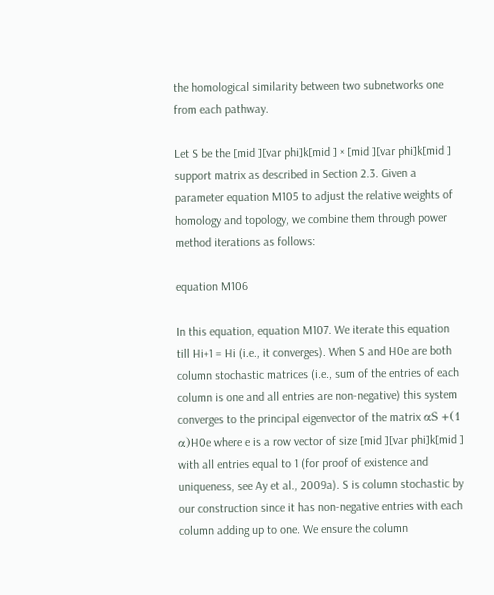the homological similarity between two subnetworks one from each pathway.

Let S be the [mid ][var phi]k[mid ] × [mid ][var phi]k[mid ] support matrix as described in Section 2.3. Given a parameter equation M105 to adjust the relative weights of homology and topology, we combine them through power method iterations as follows:

equation M106

In this equation, equation M107. We iterate this equation till Hi+1 = Hi (i.e., it converges). When S and H0e are both column stochastic matrices (i.e., sum of the entries of each column is one and all entries are non-negative) this system converges to the principal eigenvector of the matrix αS +(1  α)H0e where e is a row vector of size [mid ][var phi]k[mid ] with all entries equal to 1 (for proof of existence and uniqueness, see Ay et al., 2009a). S is column stochastic by our construction since it has non-negative entries with each column adding up to one. We ensure the column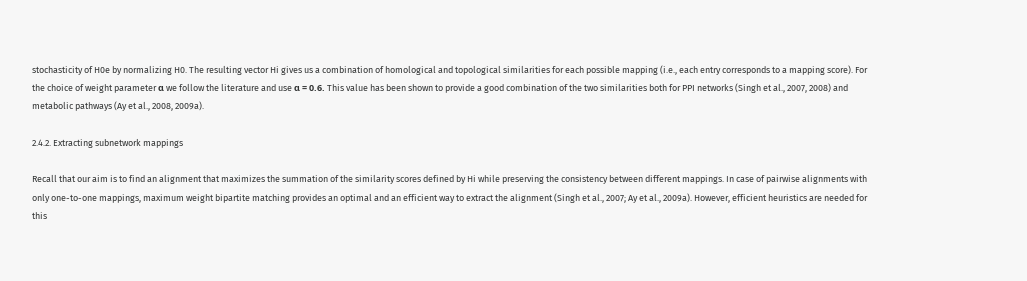stochasticity of H0e by normalizing H0. The resulting vector Hi gives us a combination of homological and topological similarities for each possible mapping (i.e., each entry corresponds to a mapping score). For the choice of weight parameter α we follow the literature and use α = 0.6. This value has been shown to provide a good combination of the two similarities both for PPI networks (Singh et al., 2007, 2008) and metabolic pathways (Ay et al., 2008, 2009a).

2.4.2. Extracting subnetwork mappings

Recall that our aim is to find an alignment that maximizes the summation of the similarity scores defined by Hi while preserving the consistency between different mappings. In case of pairwise alignments with only one-to-one mappings, maximum weight bipartite matching provides an optimal and an efficient way to extract the alignment (Singh et al., 2007; Ay et al., 2009a). However, efficient heuristics are needed for this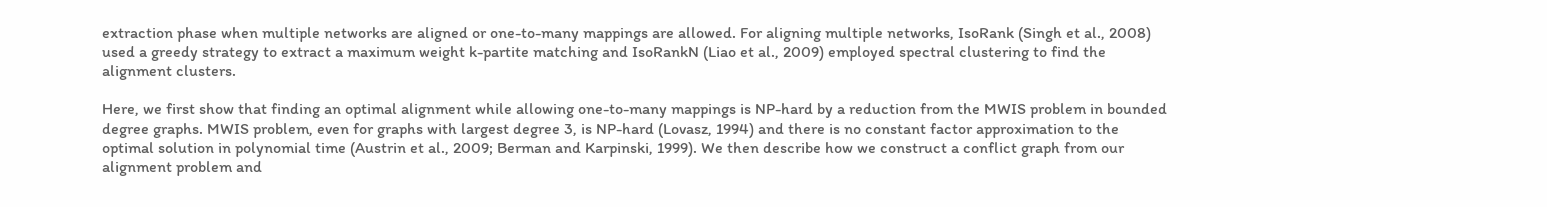extraction phase when multiple networks are aligned or one-to-many mappings are allowed. For aligning multiple networks, IsoRank (Singh et al., 2008) used a greedy strategy to extract a maximum weight k-partite matching and IsoRankN (Liao et al., 2009) employed spectral clustering to find the alignment clusters.

Here, we first show that finding an optimal alignment while allowing one-to-many mappings is NP-hard by a reduction from the MWIS problem in bounded degree graphs. MWIS problem, even for graphs with largest degree 3, is NP-hard (Lovasz, 1994) and there is no constant factor approximation to the optimal solution in polynomial time (Austrin et al., 2009; Berman and Karpinski, 1999). We then describe how we construct a conflict graph from our alignment problem and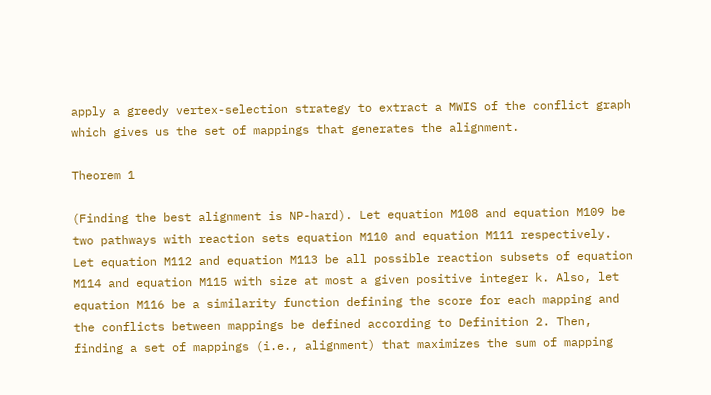apply a greedy vertex-selection strategy to extract a MWIS of the conflict graph which gives us the set of mappings that generates the alignment.

Theorem 1

(Finding the best alignment is NP-hard). Let equation M108 and equation M109 be two pathways with reaction sets equation M110 and equation M111 respectively. Let equation M112 and equation M113 be all possible reaction subsets of equation M114 and equation M115 with size at most a given positive integer k. Also, let equation M116 be a similarity function defining the score for each mapping and the conflicts between mappings be defined according to Definition 2. Then, finding a set of mappings (i.e., alignment) that maximizes the sum of mapping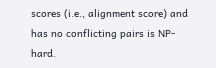scores (i.e., alignment score) and has no conflicting pairs is NP-hard.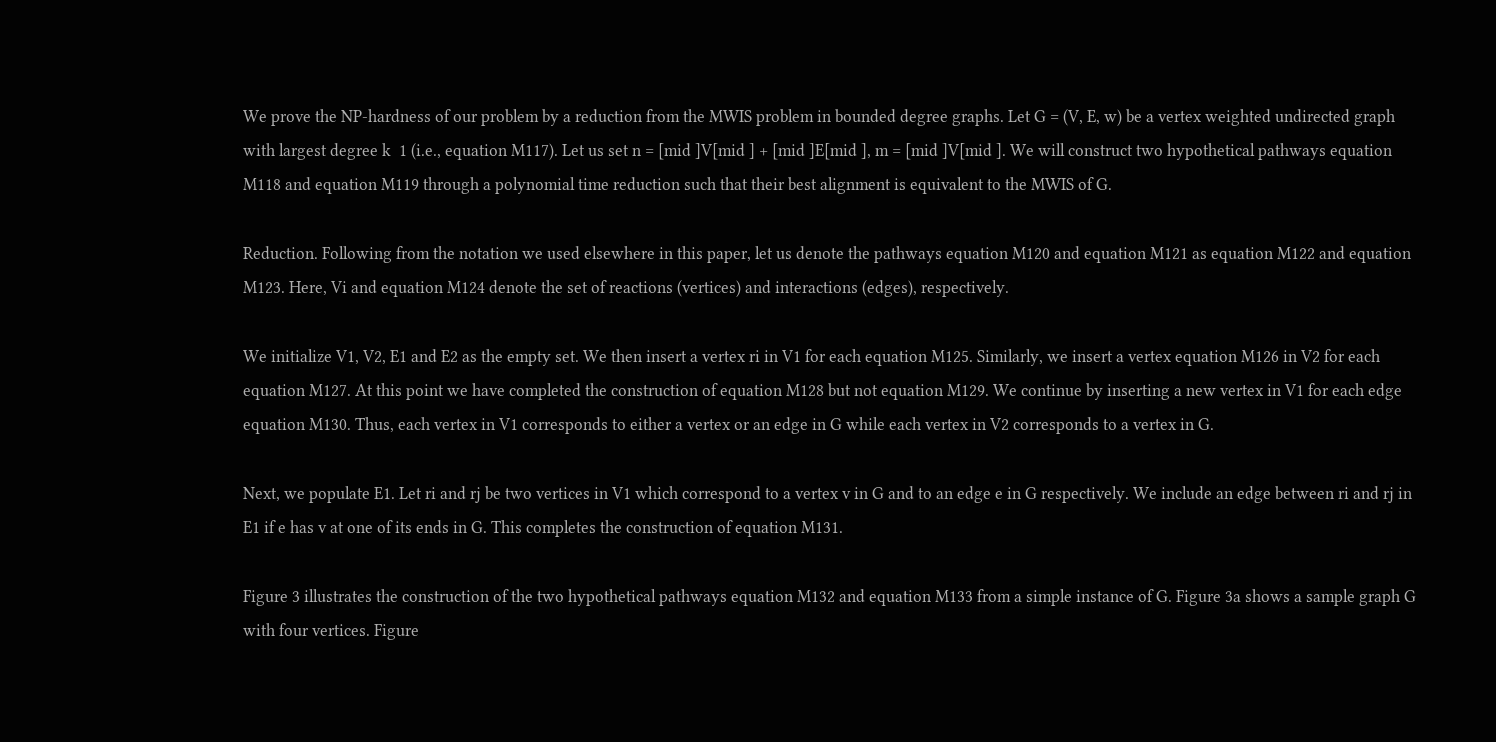We prove the NP-hardness of our problem by a reduction from the MWIS problem in bounded degree graphs. Let G = (V, E, w) be a vertex weighted undirected graph with largest degree k  1 (i.e., equation M117). Let us set n = [mid ]V[mid ] + [mid ]E[mid ], m = [mid ]V[mid ]. We will construct two hypothetical pathways equation M118 and equation M119 through a polynomial time reduction such that their best alignment is equivalent to the MWIS of G.

Reduction. Following from the notation we used elsewhere in this paper, let us denote the pathways equation M120 and equation M121 as equation M122 and equation M123. Here, Vi and equation M124 denote the set of reactions (vertices) and interactions (edges), respectively.

We initialize V1, V2, E1 and E2 as the empty set. We then insert a vertex ri in V1 for each equation M125. Similarly, we insert a vertex equation M126 in V2 for each equation M127. At this point we have completed the construction of equation M128 but not equation M129. We continue by inserting a new vertex in V1 for each edge equation M130. Thus, each vertex in V1 corresponds to either a vertex or an edge in G while each vertex in V2 corresponds to a vertex in G.

Next, we populate E1. Let ri and rj be two vertices in V1 which correspond to a vertex v in G and to an edge e in G respectively. We include an edge between ri and rj in E1 if e has v at one of its ends in G. This completes the construction of equation M131.

Figure 3 illustrates the construction of the two hypothetical pathways equation M132 and equation M133 from a simple instance of G. Figure 3a shows a sample graph G with four vertices. Figure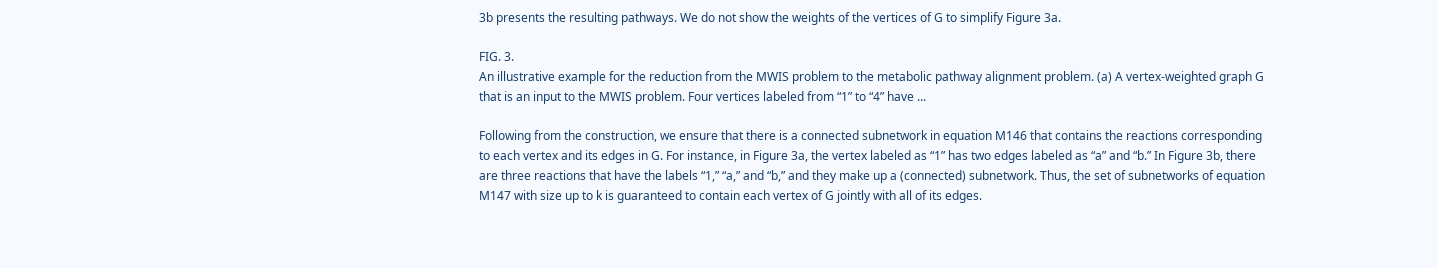3b presents the resulting pathways. We do not show the weights of the vertices of G to simplify Figure 3a.

FIG. 3.
An illustrative example for the reduction from the MWIS problem to the metabolic pathway alignment problem. (a) A vertex-weighted graph G that is an input to the MWIS problem. Four vertices labeled from “1” to “4” have ...

Following from the construction, we ensure that there is a connected subnetwork in equation M146 that contains the reactions corresponding to each vertex and its edges in G. For instance, in Figure 3a, the vertex labeled as “1” has two edges labeled as “a” and “b.” In Figure 3b, there are three reactions that have the labels “1,” “a,” and “b,” and they make up a (connected) subnetwork. Thus, the set of subnetworks of equation M147 with size up to k is guaranteed to contain each vertex of G jointly with all of its edges.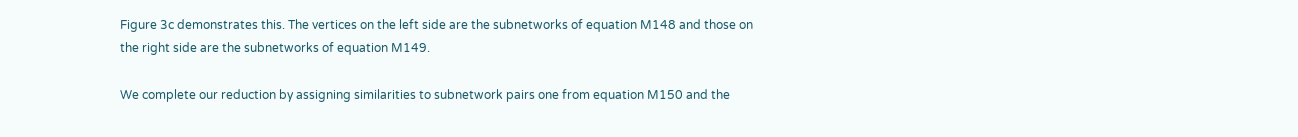Figure 3c demonstrates this. The vertices on the left side are the subnetworks of equation M148 and those on the right side are the subnetworks of equation M149.

We complete our reduction by assigning similarities to subnetwork pairs one from equation M150 and the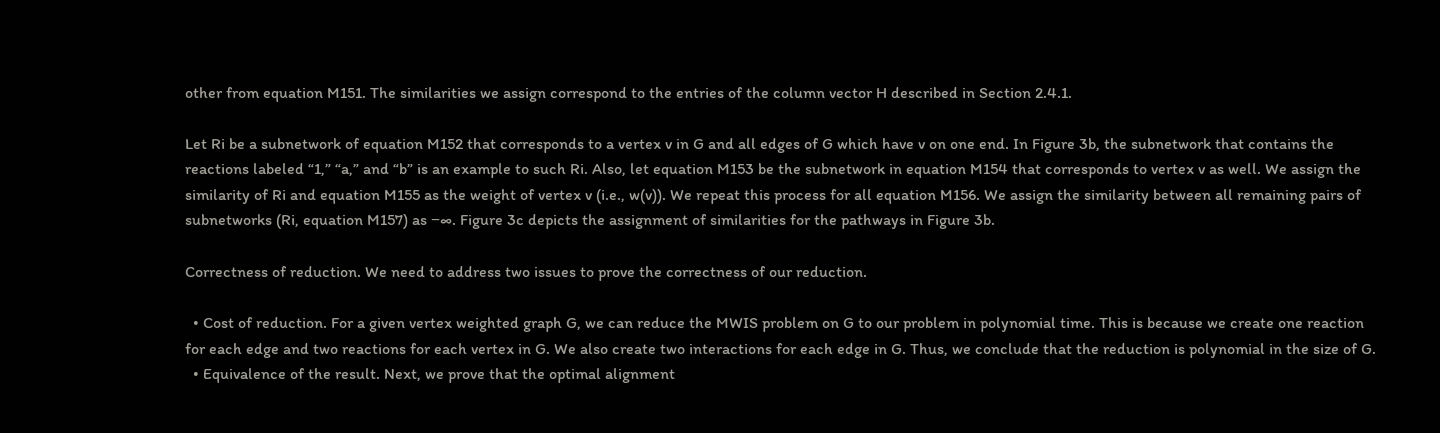other from equation M151. The similarities we assign correspond to the entries of the column vector H described in Section 2.4.1.

Let Ri be a subnetwork of equation M152 that corresponds to a vertex v in G and all edges of G which have v on one end. In Figure 3b, the subnetwork that contains the reactions labeled “1,” “a,” and “b” is an example to such Ri. Also, let equation M153 be the subnetwork in equation M154 that corresponds to vertex v as well. We assign the similarity of Ri and equation M155 as the weight of vertex v (i.e., w(v)). We repeat this process for all equation M156. We assign the similarity between all remaining pairs of subnetworks (Ri, equation M157) as −∞. Figure 3c depicts the assignment of similarities for the pathways in Figure 3b.

Correctness of reduction. We need to address two issues to prove the correctness of our reduction.

  • Cost of reduction. For a given vertex weighted graph G, we can reduce the MWIS problem on G to our problem in polynomial time. This is because we create one reaction for each edge and two reactions for each vertex in G. We also create two interactions for each edge in G. Thus, we conclude that the reduction is polynomial in the size of G.
  • Equivalence of the result. Next, we prove that the optimal alignment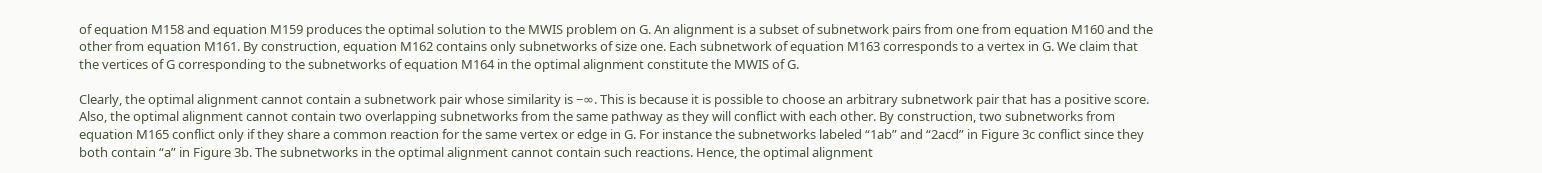of equation M158 and equation M159 produces the optimal solution to the MWIS problem on G. An alignment is a subset of subnetwork pairs from one from equation M160 and the other from equation M161. By construction, equation M162 contains only subnetworks of size one. Each subnetwork of equation M163 corresponds to a vertex in G. We claim that the vertices of G corresponding to the subnetworks of equation M164 in the optimal alignment constitute the MWIS of G.

Clearly, the optimal alignment cannot contain a subnetwork pair whose similarity is −∞. This is because it is possible to choose an arbitrary subnetwork pair that has a positive score. Also, the optimal alignment cannot contain two overlapping subnetworks from the same pathway as they will conflict with each other. By construction, two subnetworks from equation M165 conflict only if they share a common reaction for the same vertex or edge in G. For instance the subnetworks labeled “1ab” and “2acd” in Figure 3c conflict since they both contain “a” in Figure 3b. The subnetworks in the optimal alignment cannot contain such reactions. Hence, the optimal alignment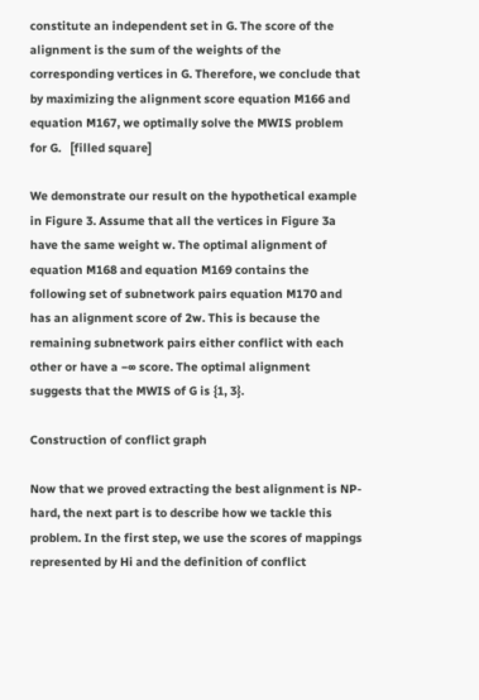constitute an independent set in G. The score of the alignment is the sum of the weights of the corresponding vertices in G. Therefore, we conclude that by maximizing the alignment score equation M166 and equation M167, we optimally solve the MWIS problem for G.   [filled square]

We demonstrate our result on the hypothetical example in Figure 3. Assume that all the vertices in Figure 3a have the same weight w. The optimal alignment of equation M168 and equation M169 contains the following set of subnetwork pairs equation M170 and has an alignment score of 2w. This is because the remaining subnetwork pairs either conflict with each other or have a −∞ score. The optimal alignment suggests that the MWIS of G is {1, 3}.

Construction of conflict graph

Now that we proved extracting the best alignment is NP-hard, the next part is to describe how we tackle this problem. In the first step, we use the scores of mappings represented by Hi and the definition of conflict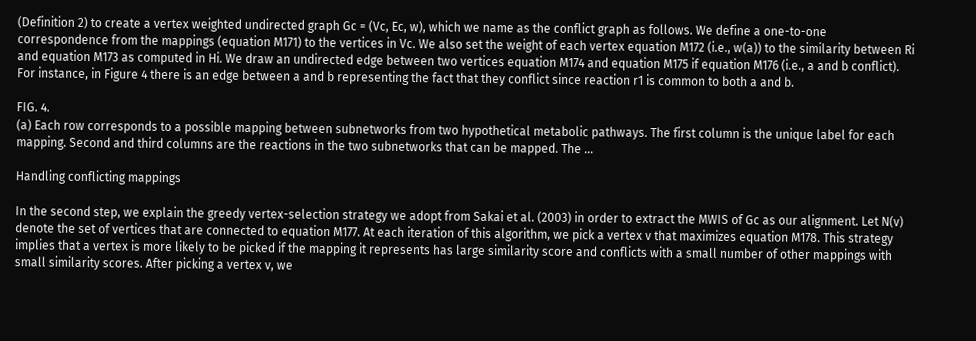(Definition 2) to create a vertex weighted undirected graph Gc = (Vc, Ec, w), which we name as the conflict graph as follows. We define a one-to-one correspondence from the mappings (equation M171) to the vertices in Vc. We also set the weight of each vertex equation M172 (i.e., w(a)) to the similarity between Ri and equation M173 as computed in Hi. We draw an undirected edge between two vertices equation M174 and equation M175 if equation M176 (i.e., a and b conflict). For instance, in Figure 4 there is an edge between a and b representing the fact that they conflict since reaction r1 is common to both a and b.

FIG. 4.
(a) Each row corresponds to a possible mapping between subnetworks from two hypothetical metabolic pathways. The first column is the unique label for each mapping. Second and third columns are the reactions in the two subnetworks that can be mapped. The ...

Handling conflicting mappings

In the second step, we explain the greedy vertex-selection strategy we adopt from Sakai et al. (2003) in order to extract the MWIS of Gc as our alignment. Let N(v) denote the set of vertices that are connected to equation M177. At each iteration of this algorithm, we pick a vertex v that maximizes equation M178. This strategy implies that a vertex is more likely to be picked if the mapping it represents has large similarity score and conflicts with a small number of other mappings with small similarity scores. After picking a vertex v, we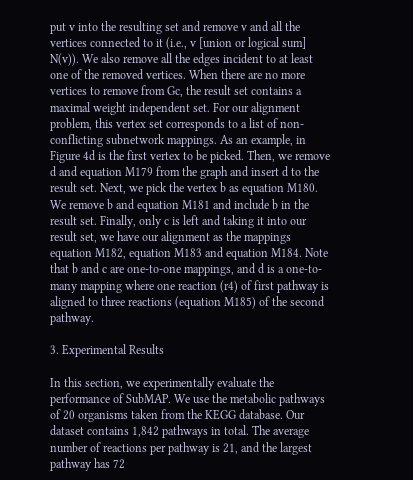put v into the resulting set and remove v and all the vertices connected to it (i.e., v [union or logical sum] N(v)). We also remove all the edges incident to at least one of the removed vertices. When there are no more vertices to remove from Gc, the result set contains a maximal weight independent set. For our alignment problem, this vertex set corresponds to a list of non-conflicting subnetwork mappings. As an example, in Figure 4d is the first vertex to be picked. Then, we remove d and equation M179 from the graph and insert d to the result set. Next, we pick the vertex b as equation M180. We remove b and equation M181 and include b in the result set. Finally, only c is left and taking it into our result set, we have our alignment as the mappings equation M182, equation M183 and equation M184. Note that b and c are one-to-one mappings, and d is a one-to-many mapping where one reaction (r4) of first pathway is aligned to three reactions (equation M185) of the second pathway.

3. Experimental Results

In this section, we experimentally evaluate the performance of SubMAP. We use the metabolic pathways of 20 organisms taken from the KEGG database. Our dataset contains 1,842 pathways in total. The average number of reactions per pathway is 21, and the largest pathway has 72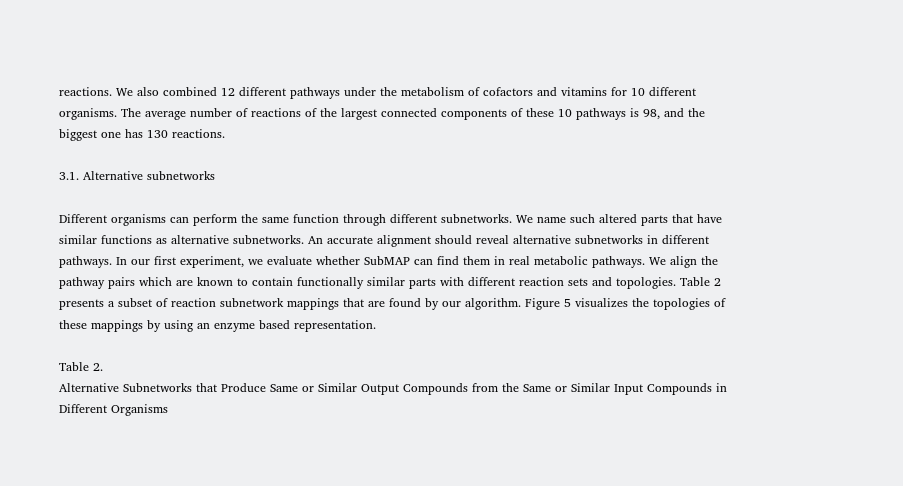reactions. We also combined 12 different pathways under the metabolism of cofactors and vitamins for 10 different organisms. The average number of reactions of the largest connected components of these 10 pathways is 98, and the biggest one has 130 reactions.

3.1. Alternative subnetworks

Different organisms can perform the same function through different subnetworks. We name such altered parts that have similar functions as alternative subnetworks. An accurate alignment should reveal alternative subnetworks in different pathways. In our first experiment, we evaluate whether SubMAP can find them in real metabolic pathways. We align the pathway pairs which are known to contain functionally similar parts with different reaction sets and topologies. Table 2 presents a subset of reaction subnetwork mappings that are found by our algorithm. Figure 5 visualizes the topologies of these mappings by using an enzyme based representation.

Table 2.
Alternative Subnetworks that Produce Same or Similar Output Compounds from the Same or Similar Input Compounds in Different Organisms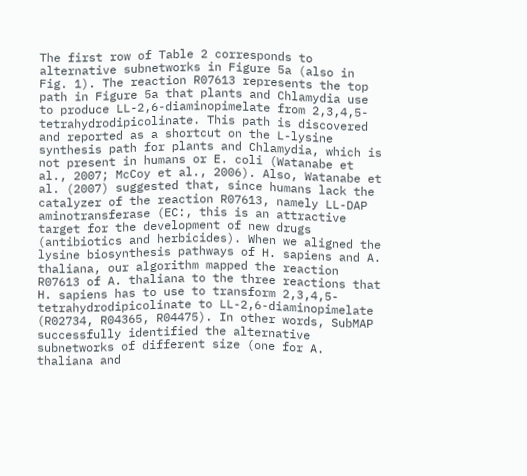The first row of Table 2 corresponds to alternative subnetworks in Figure 5a (also in Fig. 1). The reaction R07613 represents the top path in Figure 5a that plants and Chlamydia use to produce LL-2,6-diaminopimelate from 2,3,4,5-tetrahydrodipicolinate. This path is discovered and reported as a shortcut on the L-lysine synthesis path for plants and Chlamydia, which is not present in humans or E. coli (Watanabe et al., 2007; McCoy et al., 2006). Also, Watanabe et al. (2007) suggested that, since humans lack the catalyzer of the reaction R07613, namely LL-DAP aminotransferase (EC:, this is an attractive target for the development of new drugs (antibiotics and herbicides). When we aligned the lysine biosynthesis pathways of H. sapiens and A. thaliana, our algorithm mapped the reaction R07613 of A. thaliana to the three reactions that H. sapiens has to use to transform 2,3,4,5-tetrahydrodipicolinate to LL-2,6-diaminopimelate (R02734, R04365, R04475). In other words, SubMAP successfully identified the alternative subnetworks of different size (one for A. thaliana and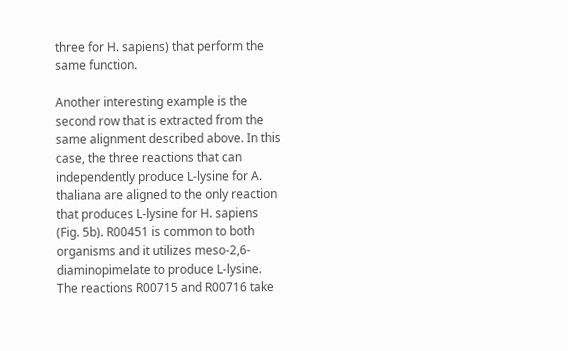three for H. sapiens) that perform the same function.

Another interesting example is the second row that is extracted from the same alignment described above. In this case, the three reactions that can independently produce L-lysine for A. thaliana are aligned to the only reaction that produces L-lysine for H. sapiens (Fig. 5b). R00451 is common to both organisms and it utilizes meso-2,6-diaminopimelate to produce L-lysine. The reactions R00715 and R00716 take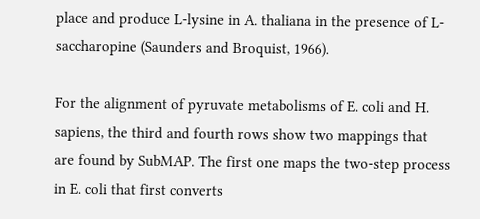place and produce L-lysine in A. thaliana in the presence of L-saccharopine (Saunders and Broquist, 1966).

For the alignment of pyruvate metabolisms of E. coli and H. sapiens, the third and fourth rows show two mappings that are found by SubMAP. The first one maps the two-step process in E. coli that first converts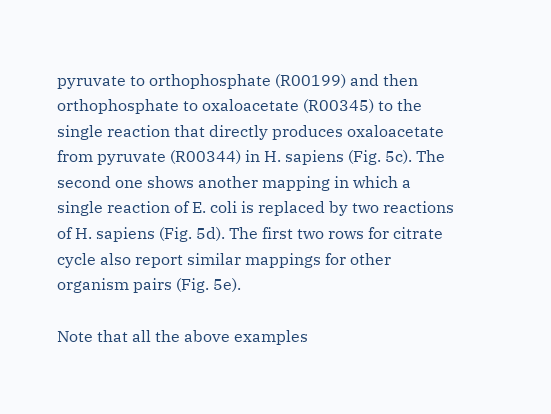pyruvate to orthophosphate (R00199) and then orthophosphate to oxaloacetate (R00345) to the single reaction that directly produces oxaloacetate from pyruvate (R00344) in H. sapiens (Fig. 5c). The second one shows another mapping in which a single reaction of E. coli is replaced by two reactions of H. sapiens (Fig. 5d). The first two rows for citrate cycle also report similar mappings for other organism pairs (Fig. 5e).

Note that all the above examples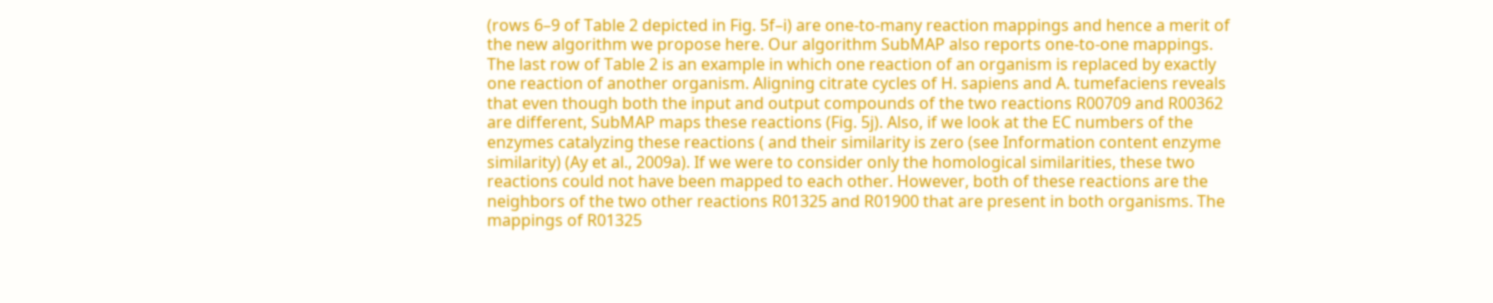(rows 6–9 of Table 2 depicted in Fig. 5f–i) are one-to-many reaction mappings and hence a merit of the new algorithm we propose here. Our algorithm SubMAP also reports one-to-one mappings. The last row of Table 2 is an example in which one reaction of an organism is replaced by exactly one reaction of another organism. Aligning citrate cycles of H. sapiens and A. tumefaciens reveals that even though both the input and output compounds of the two reactions R00709 and R00362 are different, SubMAP maps these reactions (Fig. 5j). Also, if we look at the EC numbers of the enzymes catalyzing these reactions ( and their similarity is zero (see Information content enzyme similarity) (Ay et al., 2009a). If we were to consider only the homological similarities, these two reactions could not have been mapped to each other. However, both of these reactions are the neighbors of the two other reactions R01325 and R01900 that are present in both organisms. The mappings of R01325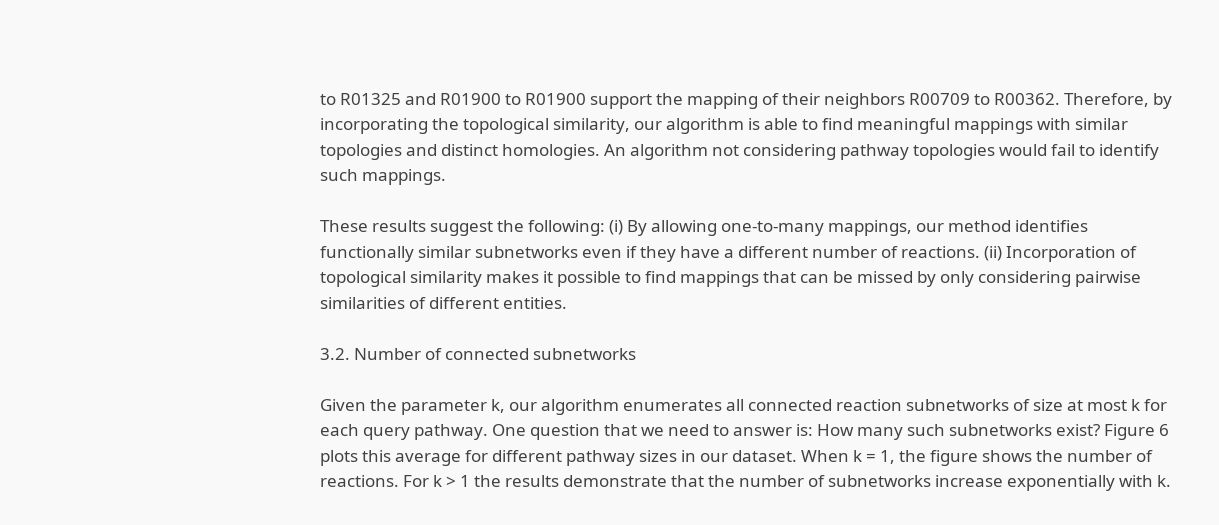to R01325 and R01900 to R01900 support the mapping of their neighbors R00709 to R00362. Therefore, by incorporating the topological similarity, our algorithm is able to find meaningful mappings with similar topologies and distinct homologies. An algorithm not considering pathway topologies would fail to identify such mappings.

These results suggest the following: (i) By allowing one-to-many mappings, our method identifies functionally similar subnetworks even if they have a different number of reactions. (ii) Incorporation of topological similarity makes it possible to find mappings that can be missed by only considering pairwise similarities of different entities.

3.2. Number of connected subnetworks

Given the parameter k, our algorithm enumerates all connected reaction subnetworks of size at most k for each query pathway. One question that we need to answer is: How many such subnetworks exist? Figure 6 plots this average for different pathway sizes in our dataset. When k = 1, the figure shows the number of reactions. For k > 1 the results demonstrate that the number of subnetworks increase exponentially with k.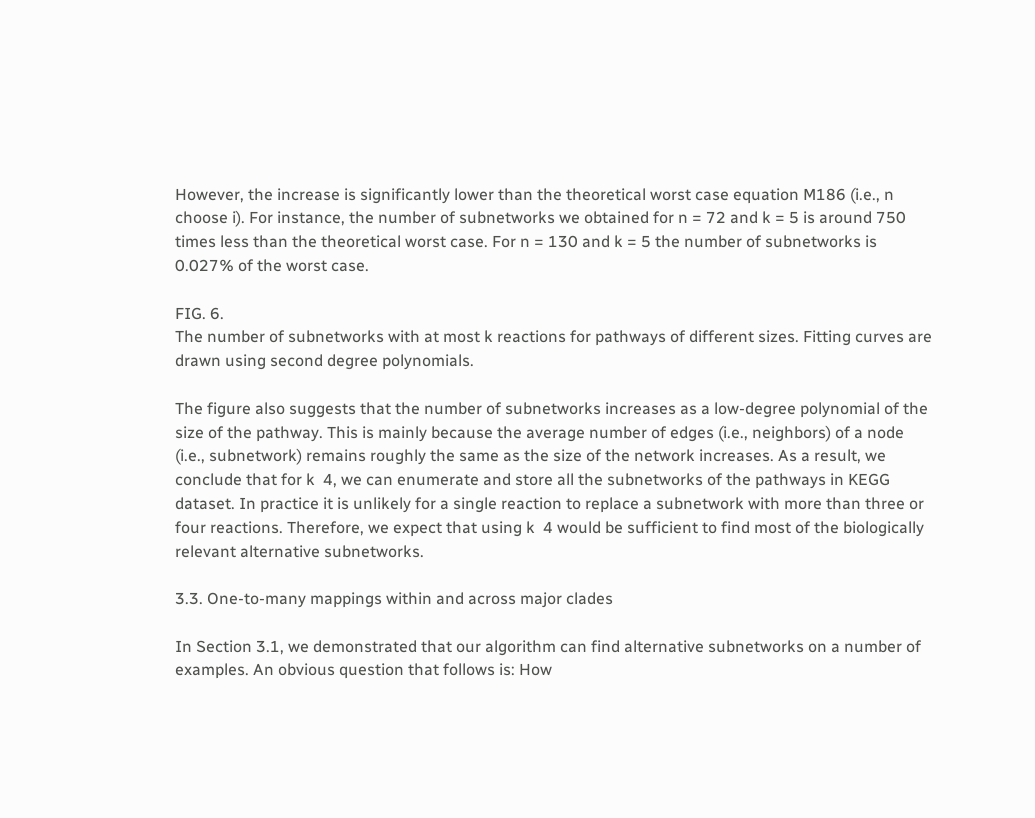However, the increase is significantly lower than the theoretical worst case equation M186 (i.e., n choose i). For instance, the number of subnetworks we obtained for n = 72 and k = 5 is around 750 times less than the theoretical worst case. For n = 130 and k = 5 the number of subnetworks is 0.027% of the worst case.

FIG. 6.
The number of subnetworks with at most k reactions for pathways of different sizes. Fitting curves are drawn using second degree polynomials.

The figure also suggests that the number of subnetworks increases as a low-degree polynomial of the size of the pathway. This is mainly because the average number of edges (i.e., neighbors) of a node (i.e., subnetwork) remains roughly the same as the size of the network increases. As a result, we conclude that for k  4, we can enumerate and store all the subnetworks of the pathways in KEGG dataset. In practice it is unlikely for a single reaction to replace a subnetwork with more than three or four reactions. Therefore, we expect that using k  4 would be sufficient to find most of the biologically relevant alternative subnetworks.

3.3. One-to-many mappings within and across major clades

In Section 3.1, we demonstrated that our algorithm can find alternative subnetworks on a number of examples. An obvious question that follows is: How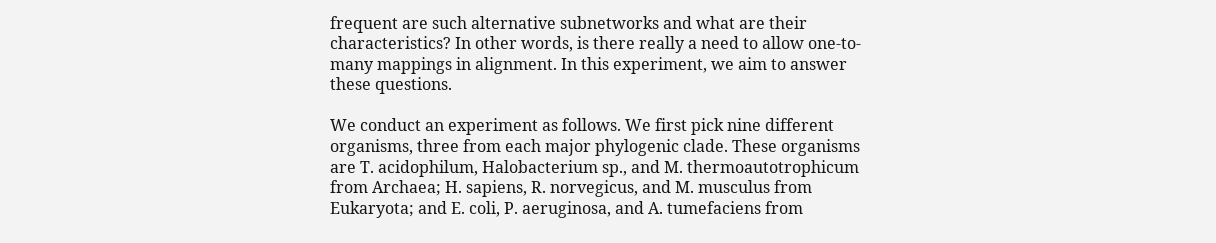frequent are such alternative subnetworks and what are their characteristics? In other words, is there really a need to allow one-to-many mappings in alignment. In this experiment, we aim to answer these questions.

We conduct an experiment as follows. We first pick nine different organisms, three from each major phylogenic clade. These organisms are T. acidophilum, Halobacterium sp., and M. thermoautotrophicum from Archaea; H. sapiens, R. norvegicus, and M. musculus from Eukaryota; and E. coli, P. aeruginosa, and A. tumefaciens from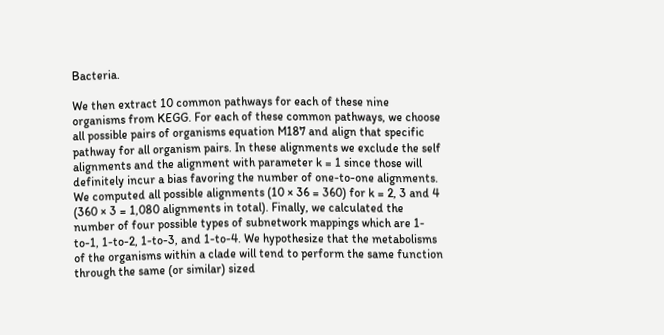Bacteria.

We then extract 10 common pathways for each of these nine organisms from KEGG. For each of these common pathways, we choose all possible pairs of organisms equation M187 and align that specific pathway for all organism pairs. In these alignments we exclude the self alignments and the alignment with parameter k = 1 since those will definitely incur a bias favoring the number of one-to-one alignments. We computed all possible alignments (10 × 36 = 360) for k = 2, 3 and 4 (360 × 3 = 1,080 alignments in total). Finally, we calculated the number of four possible types of subnetwork mappings which are 1-to-1, 1-to-2, 1-to-3, and 1-to-4. We hypothesize that the metabolisms of the organisms within a clade will tend to perform the same function through the same (or similar) sized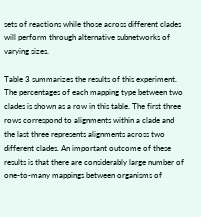sets of reactions while those across different clades will perform through alternative subnetworks of varying sizes.

Table 3 summarizes the results of this experiment. The percentages of each mapping type between two clades is shown as a row in this table. The first three rows correspond to alignments within a clade and the last three represents alignments across two different clades. An important outcome of these results is that there are considerably large number of one-to-many mappings between organisms of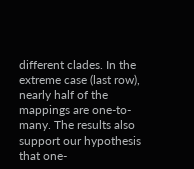different clades. In the extreme case (last row), nearly half of the mappings are one-to-many. The results also support our hypothesis that one-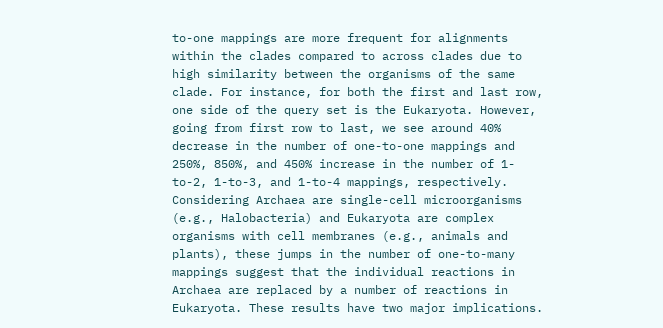to-one mappings are more frequent for alignments within the clades compared to across clades due to high similarity between the organisms of the same clade. For instance, for both the first and last row, one side of the query set is the Eukaryota. However, going from first row to last, we see around 40% decrease in the number of one-to-one mappings and 250%, 850%, and 450% increase in the number of 1-to-2, 1-to-3, and 1-to-4 mappings, respectively. Considering Archaea are single-cell microorganisms (e.g., Halobacteria) and Eukaryota are complex organisms with cell membranes (e.g., animals and plants), these jumps in the number of one-to-many mappings suggest that the individual reactions in Archaea are replaced by a number of reactions in Eukaryota. These results have two major implications.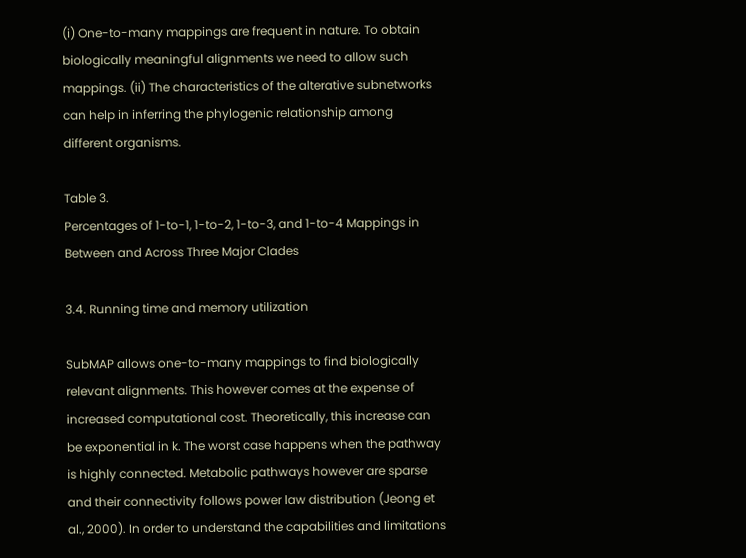(i) One-to-many mappings are frequent in nature. To obtain biologically meaningful alignments we need to allow such mappings. (ii) The characteristics of the alterative subnetworks can help in inferring the phylogenic relationship among different organisms.

Table 3.
Percentages of 1-to-1, 1-to-2, 1-to-3, and 1-to-4 Mappings in Between and Across Three Major Clades

3.4. Running time and memory utilization

SubMAP allows one-to-many mappings to find biologically relevant alignments. This however comes at the expense of increased computational cost. Theoretically, this increase can be exponential in k. The worst case happens when the pathway is highly connected. Metabolic pathways however are sparse and their connectivity follows power law distribution (Jeong et al., 2000). In order to understand the capabilities and limitations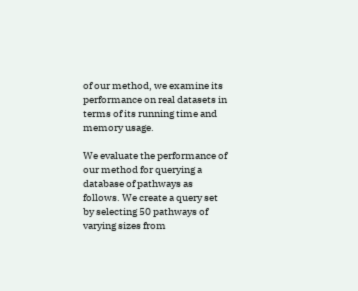of our method, we examine its performance on real datasets in terms of its running time and memory usage.

We evaluate the performance of our method for querying a database of pathways as follows. We create a query set by selecting 50 pathways of varying sizes from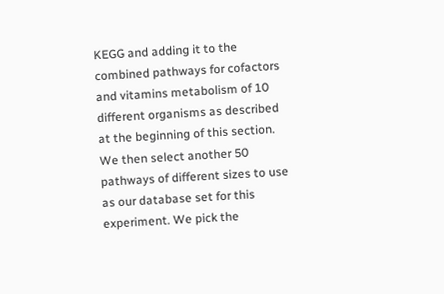KEGG and adding it to the combined pathways for cofactors and vitamins metabolism of 10 different organisms as described at the beginning of this section. We then select another 50 pathways of different sizes to use as our database set for this experiment. We pick the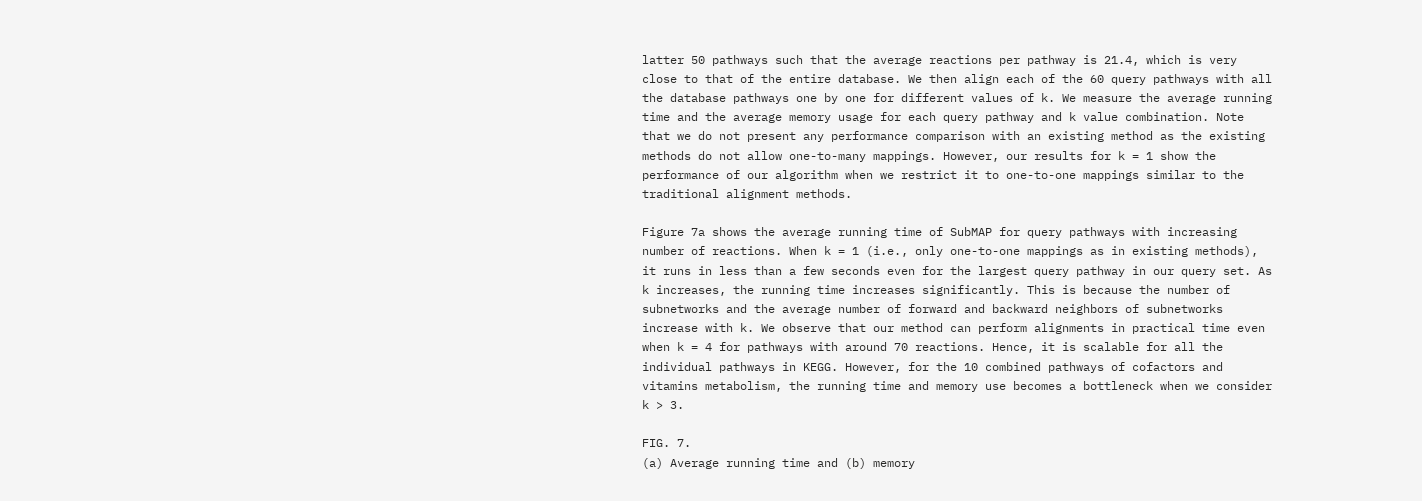latter 50 pathways such that the average reactions per pathway is 21.4, which is very close to that of the entire database. We then align each of the 60 query pathways with all the database pathways one by one for different values of k. We measure the average running time and the average memory usage for each query pathway and k value combination. Note that we do not present any performance comparison with an existing method as the existing methods do not allow one-to-many mappings. However, our results for k = 1 show the performance of our algorithm when we restrict it to one-to-one mappings similar to the traditional alignment methods.

Figure 7a shows the average running time of SubMAP for query pathways with increasing number of reactions. When k = 1 (i.e., only one-to-one mappings as in existing methods), it runs in less than a few seconds even for the largest query pathway in our query set. As k increases, the running time increases significantly. This is because the number of subnetworks and the average number of forward and backward neighbors of subnetworks increase with k. We observe that our method can perform alignments in practical time even when k = 4 for pathways with around 70 reactions. Hence, it is scalable for all the individual pathways in KEGG. However, for the 10 combined pathways of cofactors and vitamins metabolism, the running time and memory use becomes a bottleneck when we consider k > 3.

FIG. 7.
(a) Average running time and (b) memory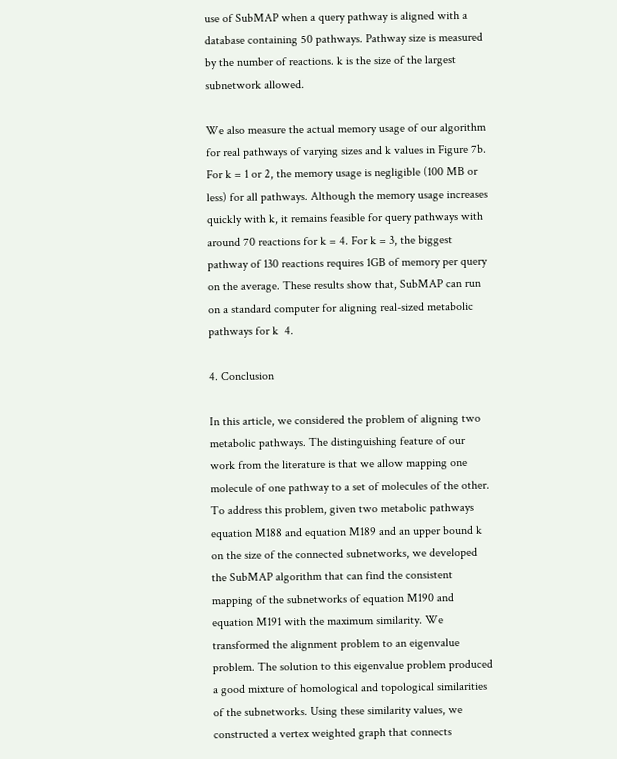use of SubMAP when a query pathway is aligned with a database containing 50 pathways. Pathway size is measured by the number of reactions. k is the size of the largest subnetwork allowed.

We also measure the actual memory usage of our algorithm for real pathways of varying sizes and k values in Figure 7b. For k = 1 or 2, the memory usage is negligible (100 MB or less) for all pathways. Although the memory usage increases quickly with k, it remains feasible for query pathways with around 70 reactions for k = 4. For k = 3, the biggest pathway of 130 reactions requires 1GB of memory per query on the average. These results show that, SubMAP can run on a standard computer for aligning real-sized metabolic pathways for k  4.

4. Conclusion

In this article, we considered the problem of aligning two metabolic pathways. The distinguishing feature of our work from the literature is that we allow mapping one molecule of one pathway to a set of molecules of the other. To address this problem, given two metabolic pathways equation M188 and equation M189 and an upper bound k on the size of the connected subnetworks, we developed the SubMAP algorithm that can find the consistent mapping of the subnetworks of equation M190 and equation M191 with the maximum similarity. We transformed the alignment problem to an eigenvalue problem. The solution to this eigenvalue problem produced a good mixture of homological and topological similarities of the subnetworks. Using these similarity values, we constructed a vertex weighted graph that connects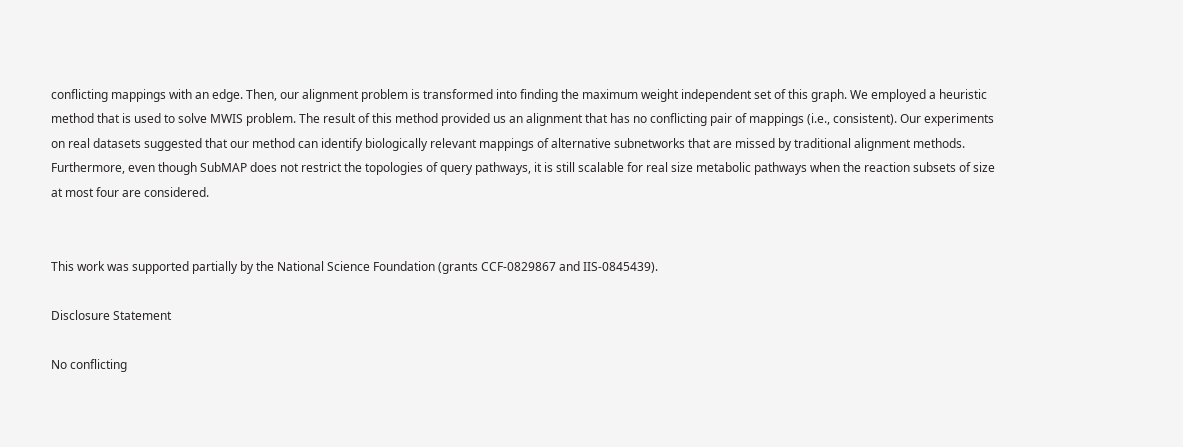conflicting mappings with an edge. Then, our alignment problem is transformed into finding the maximum weight independent set of this graph. We employed a heuristic method that is used to solve MWIS problem. The result of this method provided us an alignment that has no conflicting pair of mappings (i.e., consistent). Our experiments on real datasets suggested that our method can identify biologically relevant mappings of alternative subnetworks that are missed by traditional alignment methods. Furthermore, even though SubMAP does not restrict the topologies of query pathways, it is still scalable for real size metabolic pathways when the reaction subsets of size at most four are considered.


This work was supported partially by the National Science Foundation (grants CCF-0829867 and IIS-0845439).

Disclosure Statement

No conflicting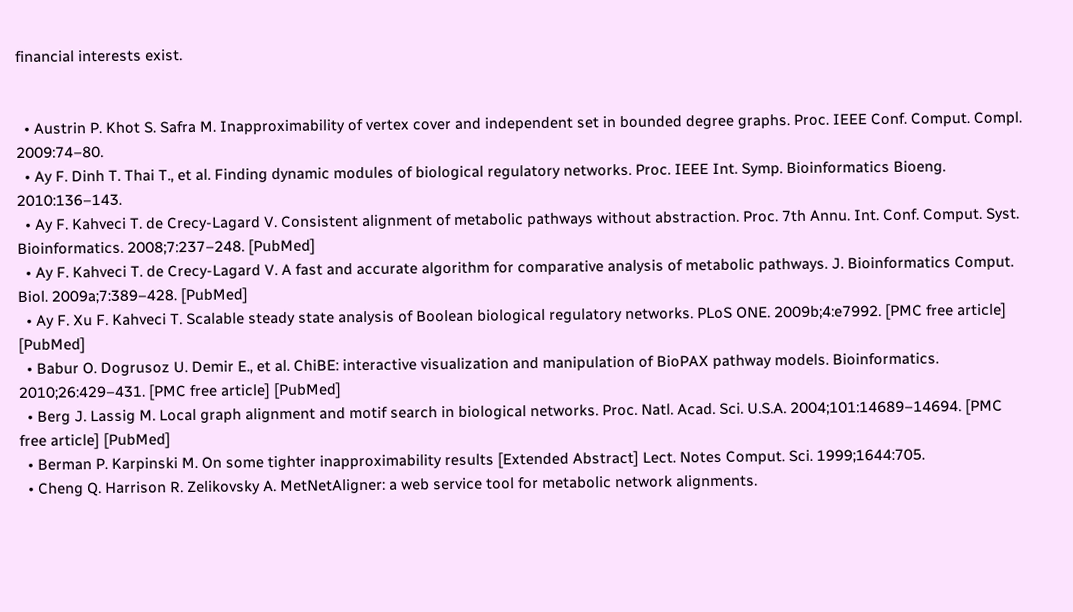financial interests exist.


  • Austrin P. Khot S. Safra M. Inapproximability of vertex cover and independent set in bounded degree graphs. Proc. IEEE Conf. Comput. Compl. 2009:74–80.
  • Ay F. Dinh T. Thai T., et al. Finding dynamic modules of biological regulatory networks. Proc. IEEE Int. Symp. Bioinformatics Bioeng. 2010:136–143.
  • Ay F. Kahveci T. de Crecy-Lagard V. Consistent alignment of metabolic pathways without abstraction. Proc. 7th Annu. Int. Conf. Comput. Syst. Bioinformatics. 2008;7:237–248. [PubMed]
  • Ay F. Kahveci T. de Crecy-Lagard V. A fast and accurate algorithm for comparative analysis of metabolic pathways. J. Bioinformatics Comput. Biol. 2009a;7:389–428. [PubMed]
  • Ay F. Xu F. Kahveci T. Scalable steady state analysis of Boolean biological regulatory networks. PLoS ONE. 2009b;4:e7992. [PMC free article] [PubMed]
  • Babur O. Dogrusoz U. Demir E., et al. ChiBE: interactive visualization and manipulation of BioPAX pathway models. Bioinformatics. 2010;26:429–431. [PMC free article] [PubMed]
  • Berg J. Lassig M. Local graph alignment and motif search in biological networks. Proc. Natl. Acad. Sci. U.S.A. 2004;101:14689–14694. [PMC free article] [PubMed]
  • Berman P. Karpinski M. On some tighter inapproximability results [Extended Abstract] Lect. Notes Comput. Sci. 1999;1644:705.
  • Cheng Q. Harrison R. Zelikovsky A. MetNetAligner: a web service tool for metabolic network alignments.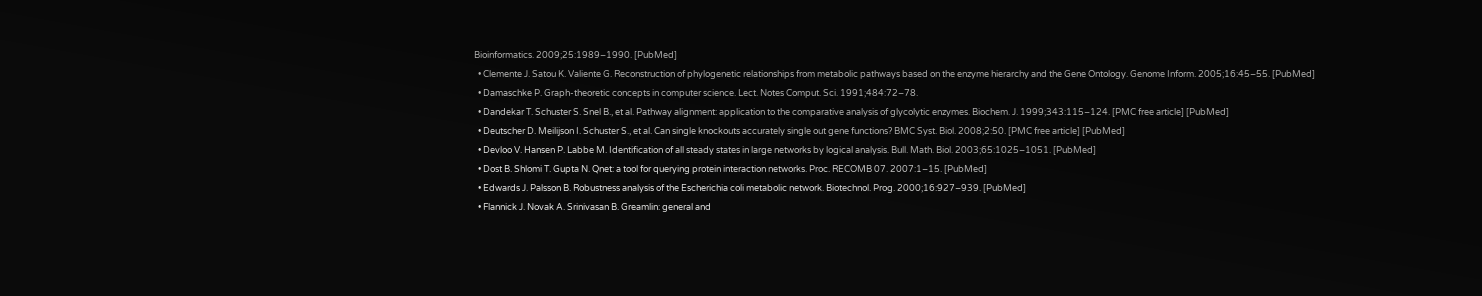Bioinformatics. 2009;25:1989–1990. [PubMed]
  • Clemente J. Satou K. Valiente G. Reconstruction of phylogenetic relationships from metabolic pathways based on the enzyme hierarchy and the Gene Ontology. Genome Inform. 2005;16:45–55. [PubMed]
  • Damaschke P. Graph-theoretic concepts in computer science. Lect. Notes Comput. Sci. 1991;484:72–78.
  • Dandekar T. Schuster S. Snel B., et al. Pathway alignment: application to the comparative analysis of glycolytic enzymes. Biochem. J. 1999;343:115–124. [PMC free article] [PubMed]
  • Deutscher D. Meilijson I. Schuster S., et al. Can single knockouts accurately single out gene functions? BMC Syst. Biol. 2008;2:50. [PMC free article] [PubMed]
  • Devloo V. Hansen P. Labbe M. Identification of all steady states in large networks by logical analysis. Bull. Math. Biol. 2003;65:1025–1051. [PubMed]
  • Dost B. Shlomi T. Gupta N. Qnet: a tool for querying protein interaction networks. Proc. RECOMB 07. 2007:1–15. [PubMed]
  • Edwards J. Palsson B. Robustness analysis of the Escherichia coli metabolic network. Biotechnol. Prog. 2000;16:927–939. [PubMed]
  • Flannick J. Novak A. Srinivasan B. Greamlin: general and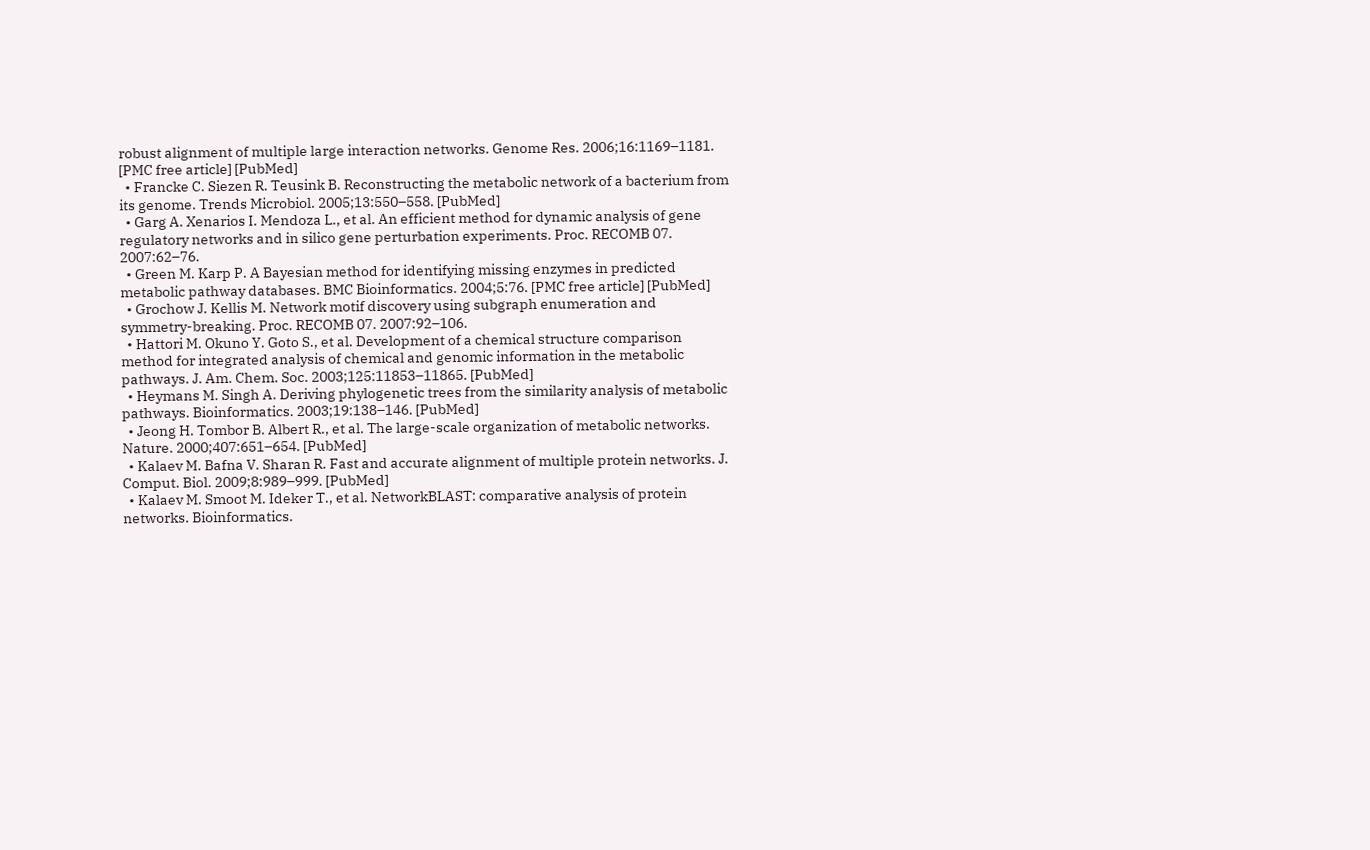robust alignment of multiple large interaction networks. Genome Res. 2006;16:1169–1181. [PMC free article] [PubMed]
  • Francke C. Siezen R. Teusink B. Reconstructing the metabolic network of a bacterium from its genome. Trends Microbiol. 2005;13:550–558. [PubMed]
  • Garg A. Xenarios I. Mendoza L., et al. An efficient method for dynamic analysis of gene regulatory networks and in silico gene perturbation experiments. Proc. RECOMB 07. 2007:62–76.
  • Green M. Karp P. A Bayesian method for identifying missing enzymes in predicted metabolic pathway databases. BMC Bioinformatics. 2004;5:76. [PMC free article] [PubMed]
  • Grochow J. Kellis M. Network motif discovery using subgraph enumeration and symmetry-breaking. Proc. RECOMB 07. 2007:92–106.
  • Hattori M. Okuno Y. Goto S., et al. Development of a chemical structure comparison method for integrated analysis of chemical and genomic information in the metabolic pathways. J. Am. Chem. Soc. 2003;125:11853–11865. [PubMed]
  • Heymans M. Singh A. Deriving phylogenetic trees from the similarity analysis of metabolic pathways. Bioinformatics. 2003;19:138–146. [PubMed]
  • Jeong H. Tombor B. Albert R., et al. The large-scale organization of metabolic networks. Nature. 2000;407:651–654. [PubMed]
  • Kalaev M. Bafna V. Sharan R. Fast and accurate alignment of multiple protein networks. J. Comput. Biol. 2009;8:989–999. [PubMed]
  • Kalaev M. Smoot M. Ideker T., et al. NetworkBLAST: comparative analysis of protein networks. Bioinformatics.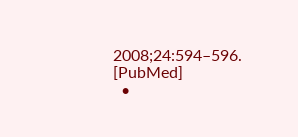2008;24:594–596. [PubMed]
  •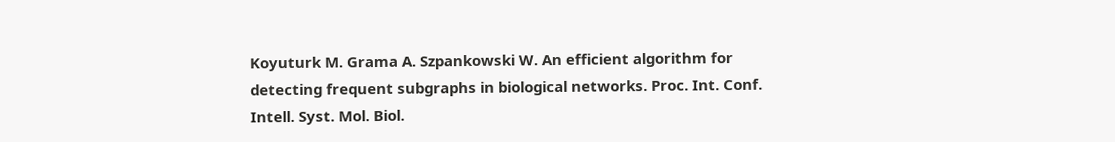Koyuturk M. Grama A. Szpankowski W. An efficient algorithm for detecting frequent subgraphs in biological networks. Proc. Int. Conf. Intell. Syst. Mol. Biol.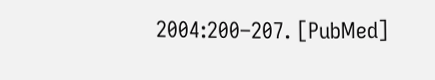2004:200–207. [PubMed]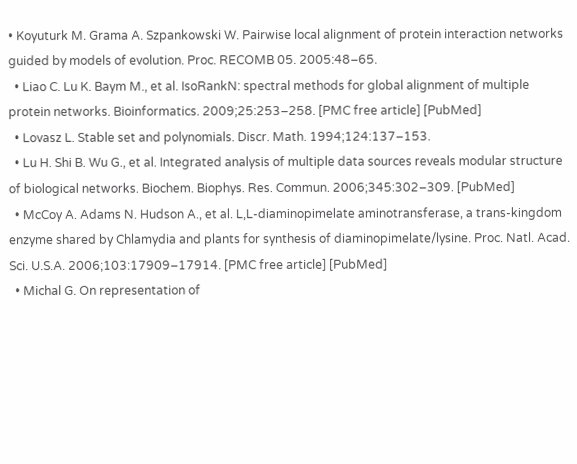• Koyuturk M. Grama A. Szpankowski W. Pairwise local alignment of protein interaction networks guided by models of evolution. Proc. RECOMB 05. 2005:48–65.
  • Liao C. Lu K. Baym M., et al. IsoRankN: spectral methods for global alignment of multiple protein networks. Bioinformatics. 2009;25:253–258. [PMC free article] [PubMed]
  • Lovasz L. Stable set and polynomials. Discr. Math. 1994;124:137–153.
  • Lu H. Shi B. Wu G., et al. Integrated analysis of multiple data sources reveals modular structure of biological networks. Biochem. Biophys. Res. Commun. 2006;345:302–309. [PubMed]
  • McCoy A. Adams N. Hudson A., et al. L,L-diaminopimelate aminotransferase, a trans-kingdom enzyme shared by Chlamydia and plants for synthesis of diaminopimelate/lysine. Proc. Natl. Acad. Sci. U.S.A. 2006;103:17909–17914. [PMC free article] [PubMed]
  • Michal G. On representation of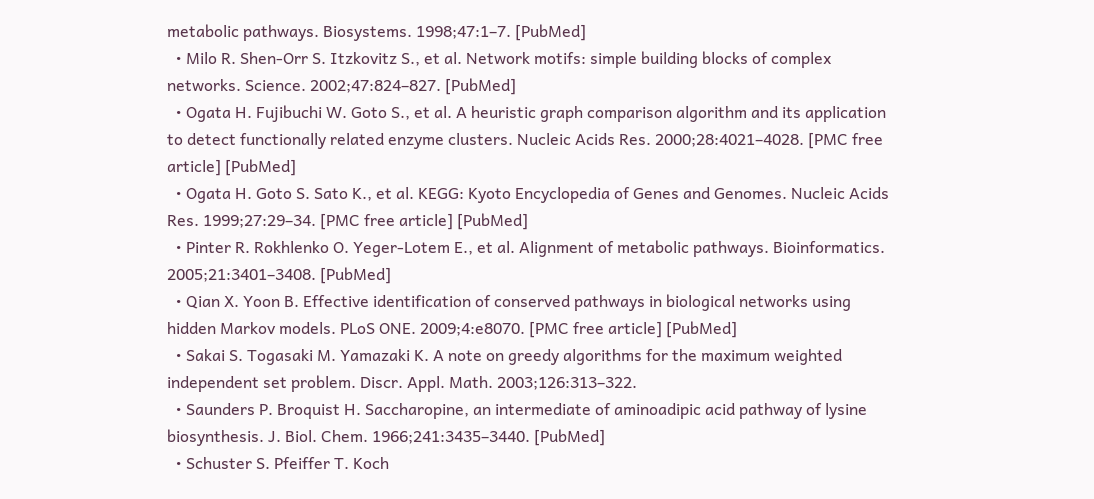metabolic pathways. Biosystems. 1998;47:1–7. [PubMed]
  • Milo R. Shen-Orr S. Itzkovitz S., et al. Network motifs: simple building blocks of complex networks. Science. 2002;47:824–827. [PubMed]
  • Ogata H. Fujibuchi W. Goto S., et al. A heuristic graph comparison algorithm and its application to detect functionally related enzyme clusters. Nucleic Acids Res. 2000;28:4021–4028. [PMC free article] [PubMed]
  • Ogata H. Goto S. Sato K., et al. KEGG: Kyoto Encyclopedia of Genes and Genomes. Nucleic Acids Res. 1999;27:29–34. [PMC free article] [PubMed]
  • Pinter R. Rokhlenko O. Yeger-Lotem E., et al. Alignment of metabolic pathways. Bioinformatics. 2005;21:3401–3408. [PubMed]
  • Qian X. Yoon B. Effective identification of conserved pathways in biological networks using hidden Markov models. PLoS ONE. 2009;4:e8070. [PMC free article] [PubMed]
  • Sakai S. Togasaki M. Yamazaki K. A note on greedy algorithms for the maximum weighted independent set problem. Discr. Appl. Math. 2003;126:313–322.
  • Saunders P. Broquist H. Saccharopine, an intermediate of aminoadipic acid pathway of lysine biosynthesis. J. Biol. Chem. 1966;241:3435–3440. [PubMed]
  • Schuster S. Pfeiffer T. Koch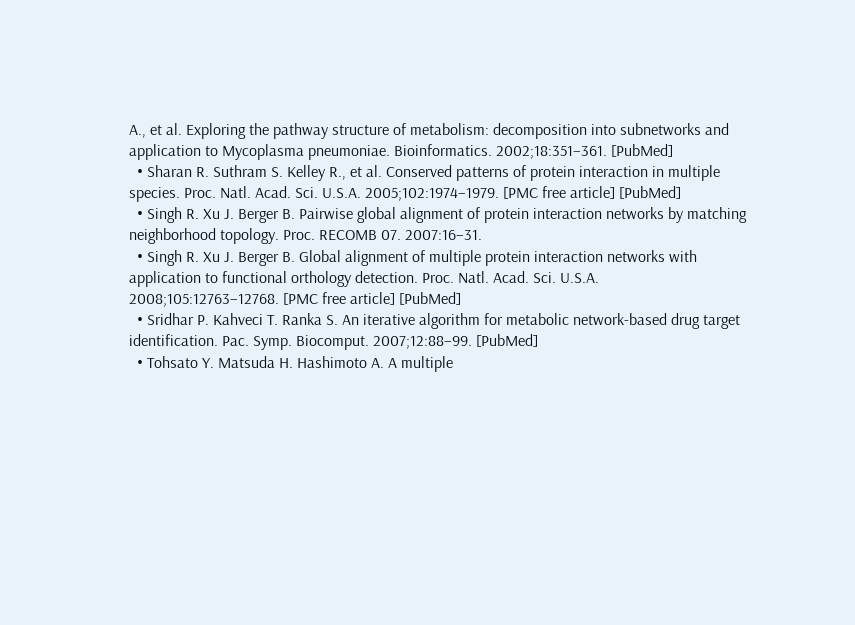A., et al. Exploring the pathway structure of metabolism: decomposition into subnetworks and application to Mycoplasma pneumoniae. Bioinformatics. 2002;18:351–361. [PubMed]
  • Sharan R. Suthram S. Kelley R., et al. Conserved patterns of protein interaction in multiple species. Proc. Natl. Acad. Sci. U.S.A. 2005;102:1974–1979. [PMC free article] [PubMed]
  • Singh R. Xu J. Berger B. Pairwise global alignment of protein interaction networks by matching neighborhood topology. Proc. RECOMB 07. 2007:16–31.
  • Singh R. Xu J. Berger B. Global alignment of multiple protein interaction networks with application to functional orthology detection. Proc. Natl. Acad. Sci. U.S.A. 2008;105:12763–12768. [PMC free article] [PubMed]
  • Sridhar P. Kahveci T. Ranka S. An iterative algorithm for metabolic network-based drug target identification. Pac. Symp. Biocomput. 2007;12:88–99. [PubMed]
  • Tohsato Y. Matsuda H. Hashimoto A. A multiple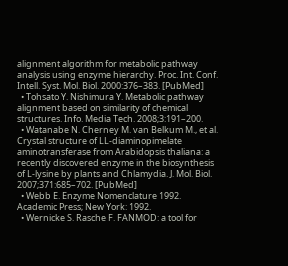alignment algorithm for metabolic pathway analysis using enzyme hierarchy. Proc. Int. Conf. Intell. Syst. Mol. Biol. 2000:376–383. [PubMed]
  • Tohsato Y. Nishimura Y. Metabolic pathway alignment based on similarity of chemical structures. Info. Media Tech. 2008;3:191–200.
  • Watanabe N. Cherney M. van Belkum M., et al. Crystal structure of LL-diaminopimelate aminotransferase from Arabidopsis thaliana: a recently discovered enzyme in the biosynthesis of L-lysine by plants and Chlamydia. J. Mol. Biol. 2007;371:685–702. [PubMed]
  • Webb E. Enzyme Nomenclature 1992. Academic Press; New York: 1992.
  • Wernicke S. Rasche F. FANMOD: a tool for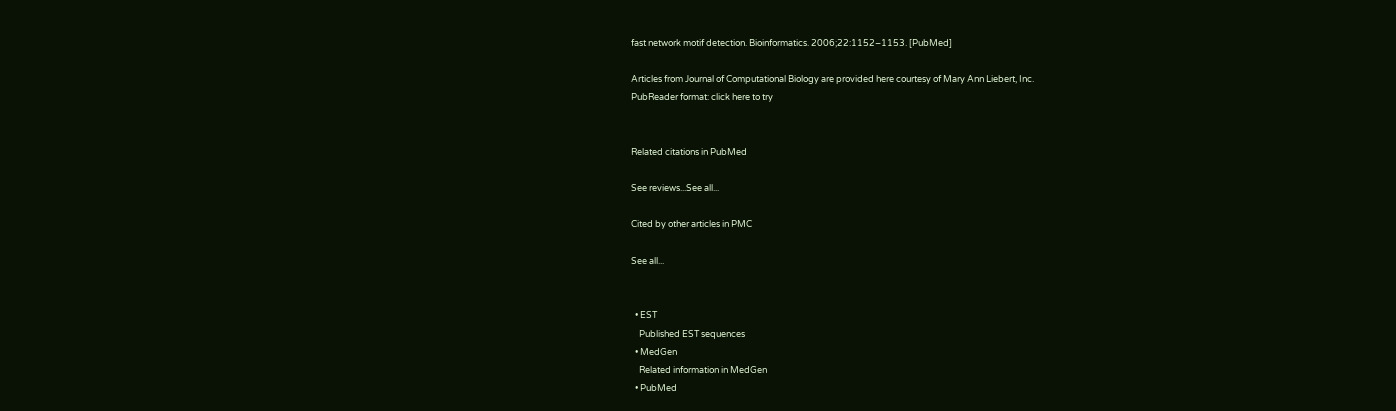fast network motif detection. Bioinformatics. 2006;22:1152–1153. [PubMed]

Articles from Journal of Computational Biology are provided here courtesy of Mary Ann Liebert, Inc.
PubReader format: click here to try


Related citations in PubMed

See reviews...See all...

Cited by other articles in PMC

See all...


  • EST
    Published EST sequences
  • MedGen
    Related information in MedGen
  • PubMed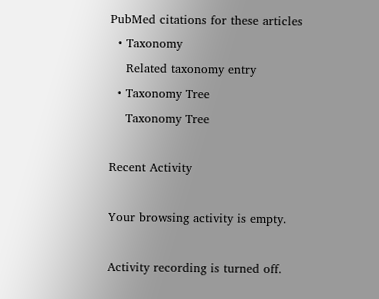PubMed citations for these articles
  • Taxonomy
    Related taxonomy entry
  • Taxonomy Tree
    Taxonomy Tree

Recent Activity

Your browsing activity is empty.

Activity recording is turned off.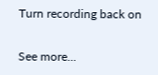Turn recording back on

See more...